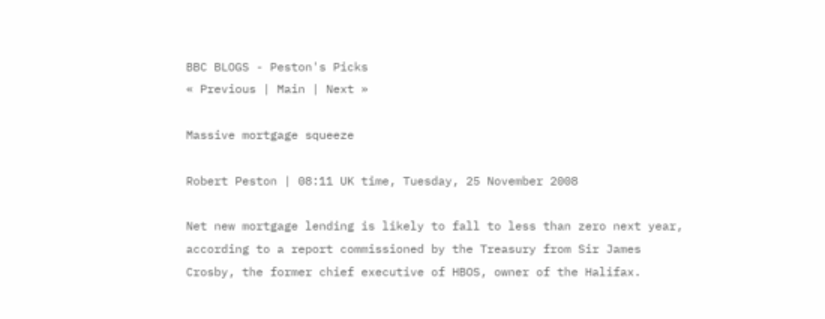BBC BLOGS - Peston's Picks
« Previous | Main | Next »

Massive mortgage squeeze

Robert Peston | 08:11 UK time, Tuesday, 25 November 2008

Net new mortgage lending is likely to fall to less than zero next year, according to a report commissioned by the Treasury from Sir James Crosby, the former chief executive of HBOS, owner of the Halifax.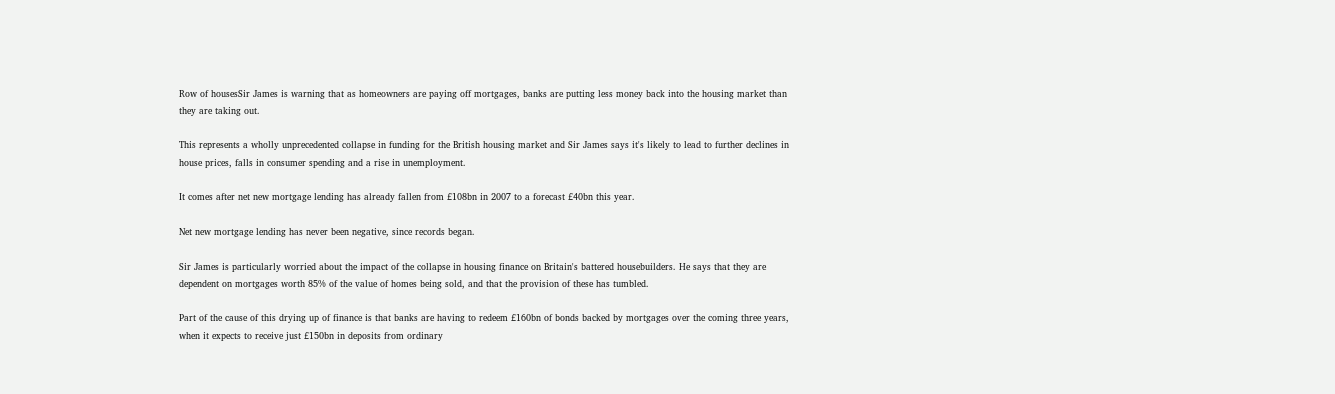Row of housesSir James is warning that as homeowners are paying off mortgages, banks are putting less money back into the housing market than they are taking out.

This represents a wholly unprecedented collapse in funding for the British housing market and Sir James says it's likely to lead to further declines in house prices, falls in consumer spending and a rise in unemployment.

It comes after net new mortgage lending has already fallen from £108bn in 2007 to a forecast £40bn this year.

Net new mortgage lending has never been negative, since records began.

Sir James is particularly worried about the impact of the collapse in housing finance on Britain's battered housebuilders. He says that they are dependent on mortgages worth 85% of the value of homes being sold, and that the provision of these has tumbled.

Part of the cause of this drying up of finance is that banks are having to redeem £160bn of bonds backed by mortgages over the coming three years, when it expects to receive just £150bn in deposits from ordinary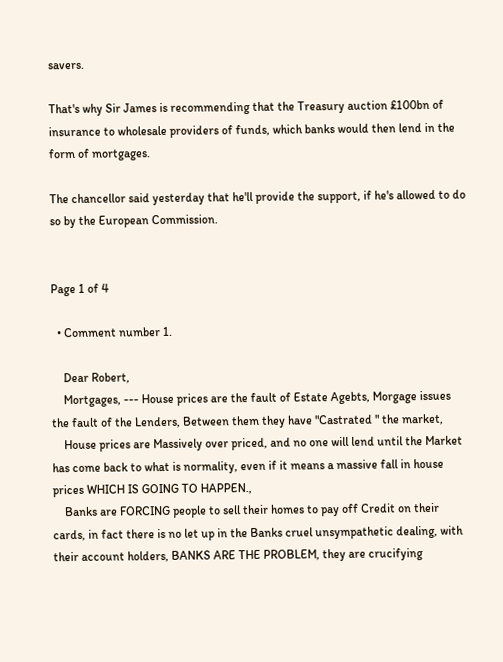savers.

That's why Sir James is recommending that the Treasury auction £100bn of insurance to wholesale providers of funds, which banks would then lend in the form of mortgages.

The chancellor said yesterday that he'll provide the support, if he's allowed to do so by the European Commission.


Page 1 of 4

  • Comment number 1.

    Dear Robert,
    Mortgages, --- House prices are the fault of Estate Agebts, Morgage issues the fault of the Lenders, Between them they have "Castrated " the market,
    House prices are Massively over priced, and no one will lend until the Market has come back to what is normality, even if it means a massive fall in house prices WHICH IS GOING TO HAPPEN.,
    Banks are FORCING people to sell their homes to pay off Credit on their cards, in fact there is no let up in the Banks cruel unsympathetic dealing, with their account holders, BANKS ARE THE PROBLEM, they are crucifying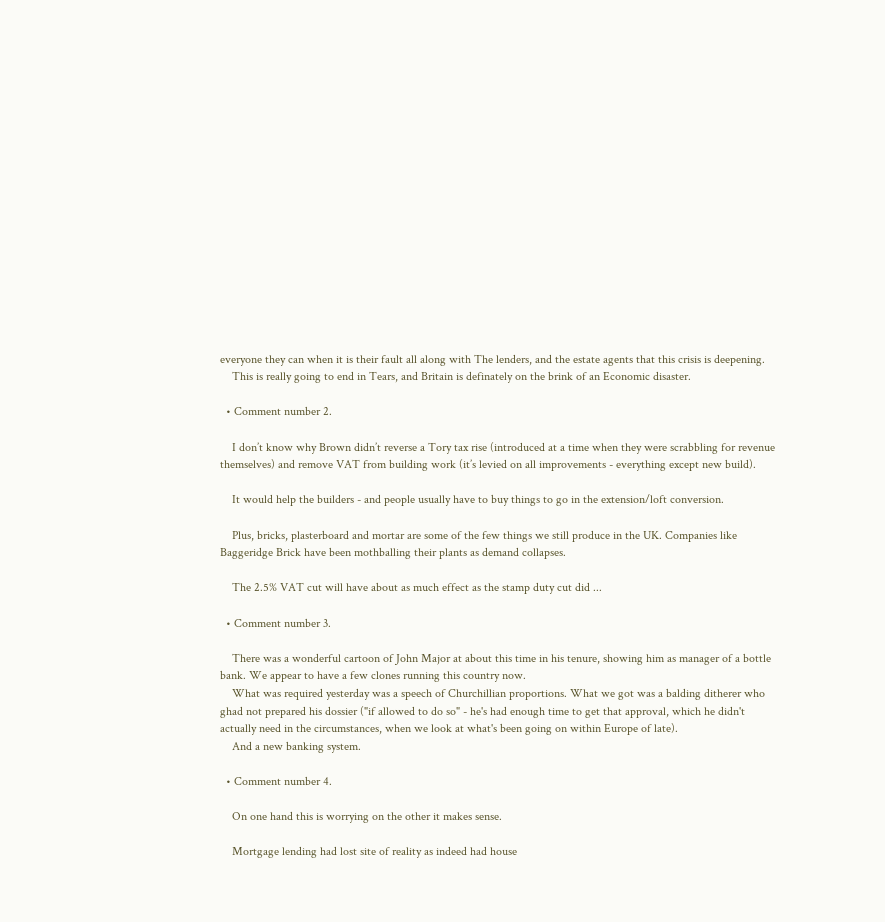everyone they can when it is their fault all along with The lenders, and the estate agents that this crisis is deepening.
    This is really going to end in Tears, and Britain is definately on the brink of an Economic disaster.

  • Comment number 2.

    I don’t know why Brown didn’t reverse a Tory tax rise (introduced at a time when they were scrabbling for revenue themselves) and remove VAT from building work (it’s levied on all improvements - everything except new build).

    It would help the builders - and people usually have to buy things to go in the extension/loft conversion.

    Plus, bricks, plasterboard and mortar are some of the few things we still produce in the UK. Companies like Baggeridge Brick have been mothballing their plants as demand collapses.

    The 2.5% VAT cut will have about as much effect as the stamp duty cut did ...

  • Comment number 3.

    There was a wonderful cartoon of John Major at about this time in his tenure, showing him as manager of a bottle bank. We appear to have a few clones running this country now.
    What was required yesterday was a speech of Churchillian proportions. What we got was a balding ditherer who ghad not prepared his dossier ("if allowed to do so" - he's had enough time to get that approval, which he didn't actually need in the circumstances, when we look at what's been going on within Europe of late).
    And a new banking system.

  • Comment number 4.

    On one hand this is worrying on the other it makes sense.

    Mortgage lending had lost site of reality as indeed had house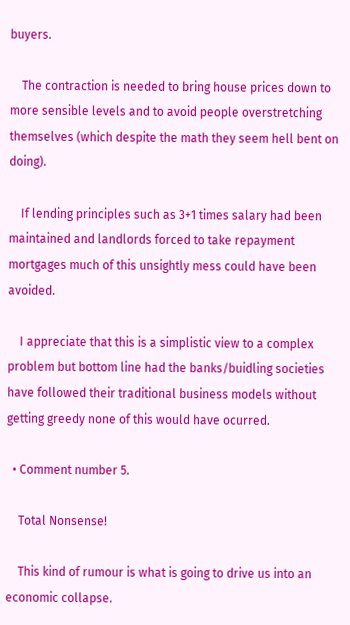buyers.

    The contraction is needed to bring house prices down to more sensible levels and to avoid people overstretching themselves (which despite the math they seem hell bent on doing).

    If lending principles such as 3+1 times salary had been maintained and landlords forced to take repayment mortgages much of this unsightly mess could have been avoided.

    I appreciate that this is a simplistic view to a complex problem but bottom line had the banks/buidling societies have followed their traditional business models without getting greedy none of this would have ocurred.

  • Comment number 5.

    Total Nonsense!

    This kind of rumour is what is going to drive us into an economic collapse.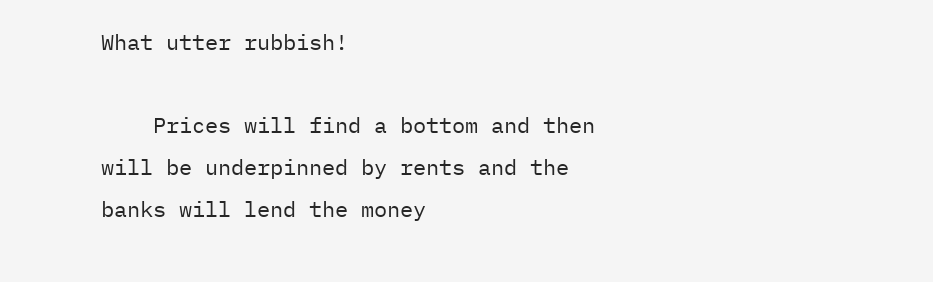What utter rubbish!

    Prices will find a bottom and then will be underpinned by rents and the banks will lend the money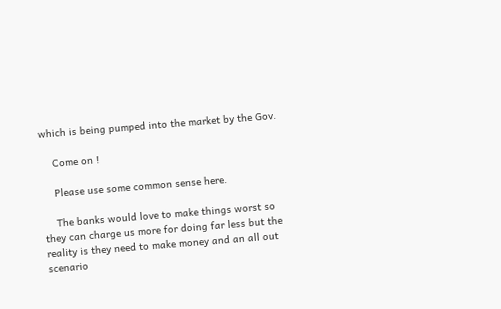which is being pumped into the market by the Gov.

    Come on !

    Please use some common sense here.

    The banks would love to make things worst so they can charge us more for doing far less but the reality is they need to make money and an all out scenario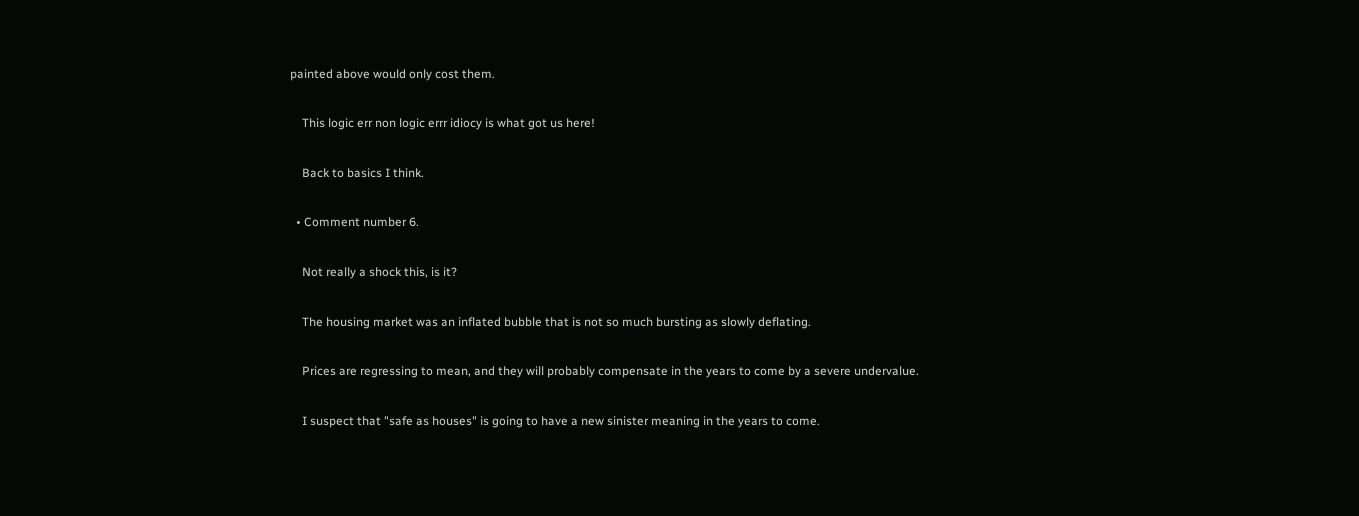painted above would only cost them.

    This logic err non logic errr idiocy is what got us here!

    Back to basics I think.

  • Comment number 6.

    Not really a shock this, is it?

    The housing market was an inflated bubble that is not so much bursting as slowly deflating.

    Prices are regressing to mean, and they will probably compensate in the years to come by a severe undervalue.

    I suspect that "safe as houses" is going to have a new sinister meaning in the years to come.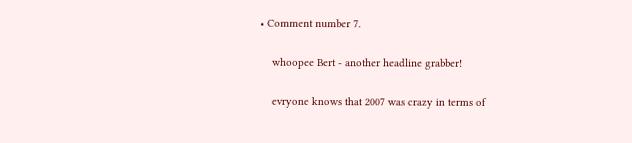• Comment number 7.

    whoopee Bert - another headline grabber!

    evryone knows that 2007 was crazy in terms of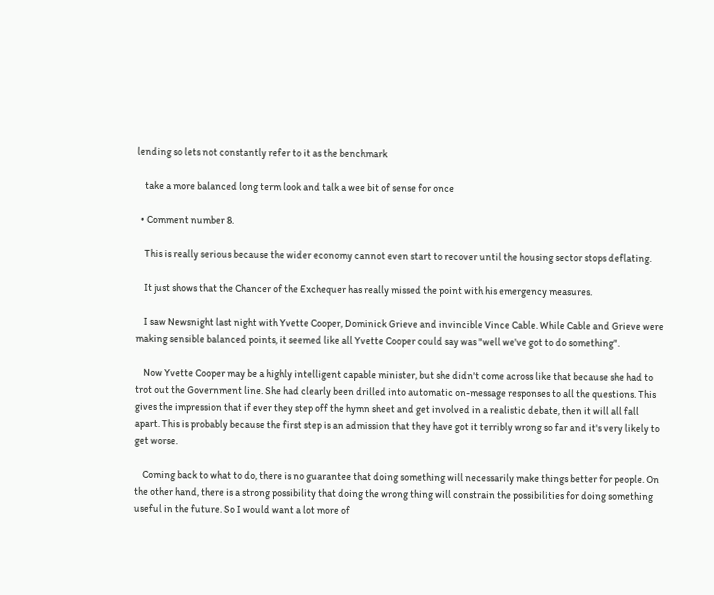lending so lets not constantly refer to it as the benchmark

    take a more balanced long term look and talk a wee bit of sense for once

  • Comment number 8.

    This is really serious because the wider economy cannot even start to recover until the housing sector stops deflating.

    It just shows that the Chancer of the Exchequer has really missed the point with his emergency measures.

    I saw Newsnight last night with Yvette Cooper, Dominick Grieve and invincible Vince Cable. While Cable and Grieve were making sensible balanced points, it seemed like all Yvette Cooper could say was "well we've got to do something".

    Now Yvette Cooper may be a highly intelligent capable minister, but she didn't come across like that because she had to trot out the Government line. She had clearly been drilled into automatic on-message responses to all the questions. This gives the impression that if ever they step off the hymn sheet and get involved in a realistic debate, then it will all fall apart. This is probably because the first step is an admission that they have got it terribly wrong so far and it's very likely to get worse.

    Coming back to what to do, there is no guarantee that doing something will necessarily make things better for people. On the other hand, there is a strong possibility that doing the wrong thing will constrain the possibilities for doing something useful in the future. So I would want a lot more of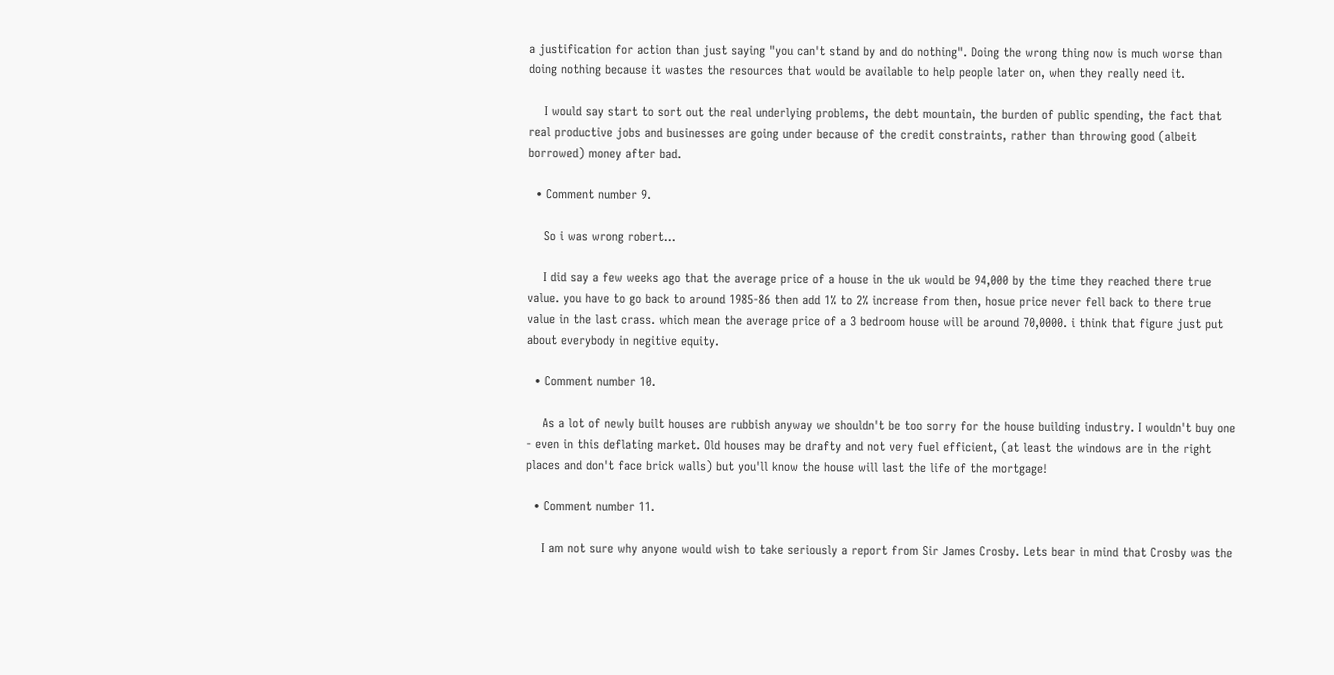a justification for action than just saying "you can't stand by and do nothing". Doing the wrong thing now is much worse than doing nothing because it wastes the resources that would be available to help people later on, when they really need it.

    I would say start to sort out the real underlying problems, the debt mountain, the burden of public spending, the fact that real productive jobs and businesses are going under because of the credit constraints, rather than throwing good (albeit borrowed) money after bad.

  • Comment number 9.

    So i was wrong robert...

    I did say a few weeks ago that the average price of a house in the uk would be 94,000 by the time they reached there true value. you have to go back to around 1985-86 then add 1% to 2% increase from then, hosue price never fell back to there true value in the last crass. which mean the average price of a 3 bedroom house will be around 70,0000. i think that figure just put about everybody in negitive equity.

  • Comment number 10.

    As a lot of newly built houses are rubbish anyway we shouldn't be too sorry for the house building industry. I wouldn't buy one - even in this deflating market. Old houses may be drafty and not very fuel efficient, (at least the windows are in the right places and don't face brick walls) but you'll know the house will last the life of the mortgage!

  • Comment number 11.

    I am not sure why anyone would wish to take seriously a report from Sir James Crosby. Lets bear in mind that Crosby was the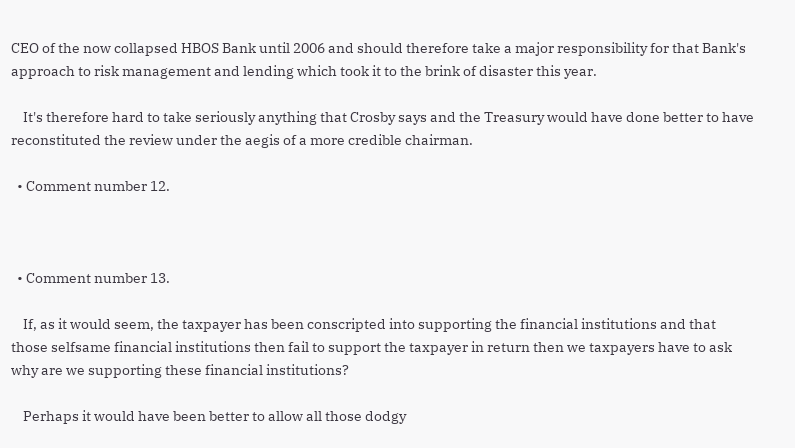CEO of the now collapsed HBOS Bank until 2006 and should therefore take a major responsibility for that Bank's approach to risk management and lending which took it to the brink of disaster this year.

    It's therefore hard to take seriously anything that Crosby says and the Treasury would have done better to have reconstituted the review under the aegis of a more credible chairman.

  • Comment number 12.



  • Comment number 13.

    If, as it would seem, the taxpayer has been conscripted into supporting the financial institutions and that those selfsame financial institutions then fail to support the taxpayer in return then we taxpayers have to ask why are we supporting these financial institutions?

    Perhaps it would have been better to allow all those dodgy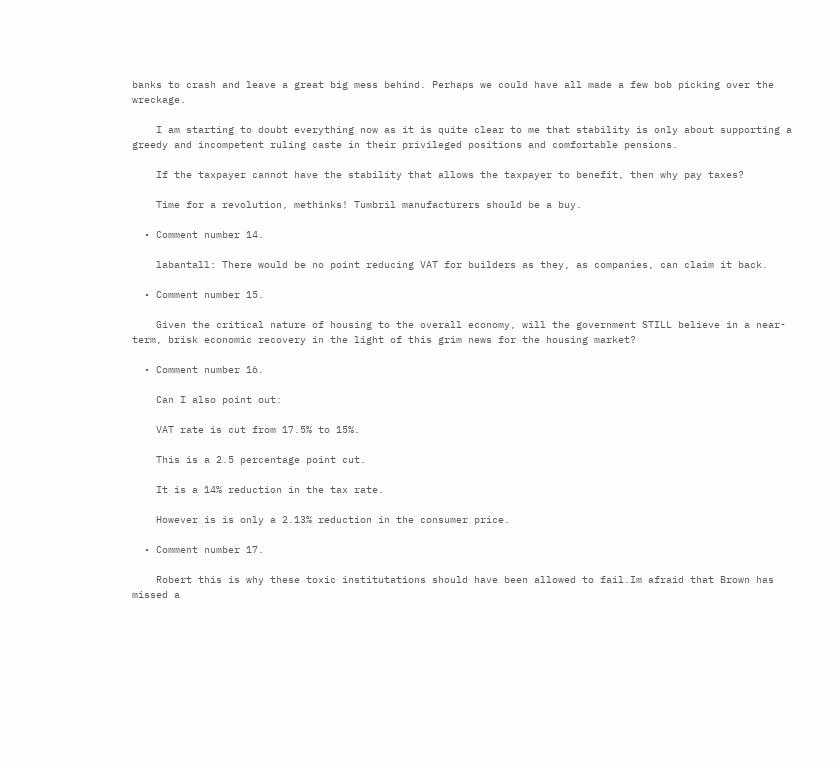banks to crash and leave a great big mess behind. Perhaps we could have all made a few bob picking over the wreckage.

    I am starting to doubt everything now as it is quite clear to me that stability is only about supporting a greedy and incompetent ruling caste in their privileged positions and comfortable pensions.

    If the taxpayer cannot have the stability that allows the taxpayer to benefit, then why pay taxes?

    Time for a revolution, methinks! Tumbril manufacturers should be a buy.

  • Comment number 14.

    labantall: There would be no point reducing VAT for builders as they, as companies, can claim it back.

  • Comment number 15.

    Given the critical nature of housing to the overall economy, will the government STILL believe in a near-term, brisk economic recovery in the light of this grim news for the housing market?

  • Comment number 16.

    Can I also point out:

    VAT rate is cut from 17.5% to 15%.

    This is a 2.5 percentage point cut.

    It is a 14% reduction in the tax rate.

    However is is only a 2.13% reduction in the consumer price.

  • Comment number 17.

    Robert this is why these toxic institutations should have been allowed to fail.Im afraid that Brown has missed a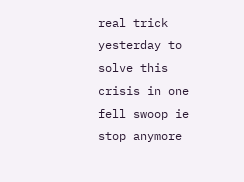real trick yesterday to solve this crisis in one fell swoop ie stop anymore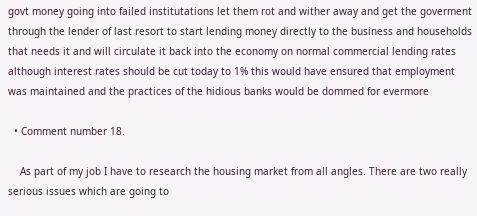govt money going into failed institutations let them rot and wither away and get the goverment through the lender of last resort to start lending money directly to the business and households that needs it and will circulate it back into the economy on normal commercial lending rates although interest rates should be cut today to 1% this would have ensured that employment was maintained and the practices of the hidious banks would be dommed for evermore

  • Comment number 18.

    As part of my job I have to research the housing market from all angles. There are two really serious issues which are going to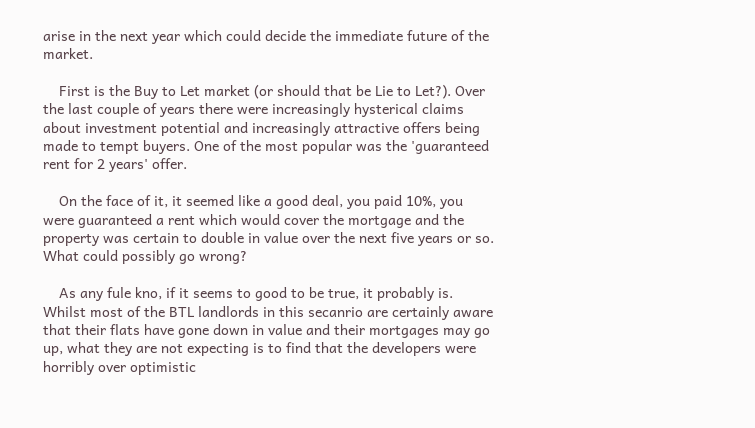arise in the next year which could decide the immediate future of the market.

    First is the Buy to Let market (or should that be Lie to Let?). Over the last couple of years there were increasingly hysterical claims about investment potential and increasingly attractive offers being made to tempt buyers. One of the most popular was the 'guaranteed rent for 2 years' offer.

    On the face of it, it seemed like a good deal, you paid 10%, you were guaranteed a rent which would cover the mortgage and the property was certain to double in value over the next five years or so. What could possibly go wrong?

    As any fule kno, if it seems to good to be true, it probably is. Whilst most of the BTL landlords in this secanrio are certainly aware that their flats have gone down in value and their mortgages may go up, what they are not expecting is to find that the developers were horribly over optimistic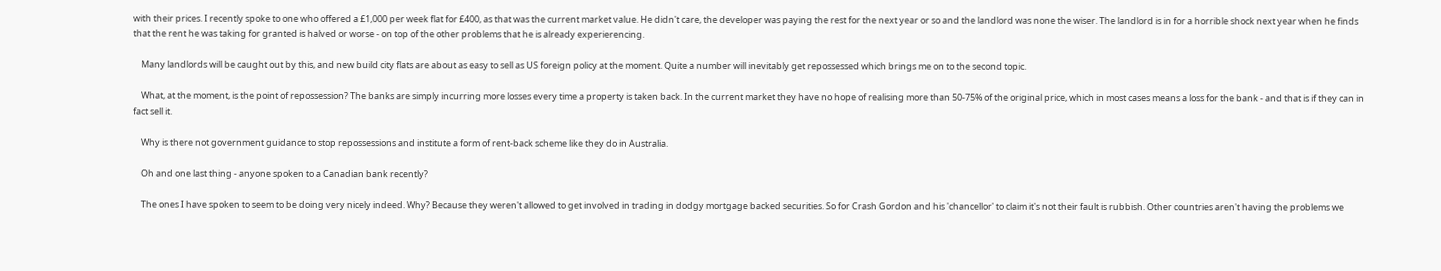with their prices. I recently spoke to one who offered a £1,000 per week flat for £400, as that was the current market value. He didn't care, the developer was paying the rest for the next year or so and the landlord was none the wiser. The landlord is in for a horrible shock next year when he finds that the rent he was taking for granted is halved or worse - on top of the other problems that he is already experierencing.

    Many landlords will be caught out by this, and new build city flats are about as easy to sell as US foreign policy at the moment. Quite a number will inevitably get repossessed which brings me on to the second topic.

    What, at the moment, is the point of repossession? The banks are simply incurring more losses every time a property is taken back. In the current market they have no hope of realising more than 50-75% of the original price, which in most cases means a loss for the bank - and that is if they can in fact sell it.

    Why is there not government guidance to stop repossessions and institute a form of rent-back scheme like they do in Australia.

    Oh and one last thing - anyone spoken to a Canadian bank recently?

    The ones I have spoken to seem to be doing very nicely indeed. Why? Because they weren't allowed to get involved in trading in dodgy mortgage backed securities. So for Crash Gordon and his 'chancellor' to claim it's not their fault is rubbish. Other countries aren't having the problems we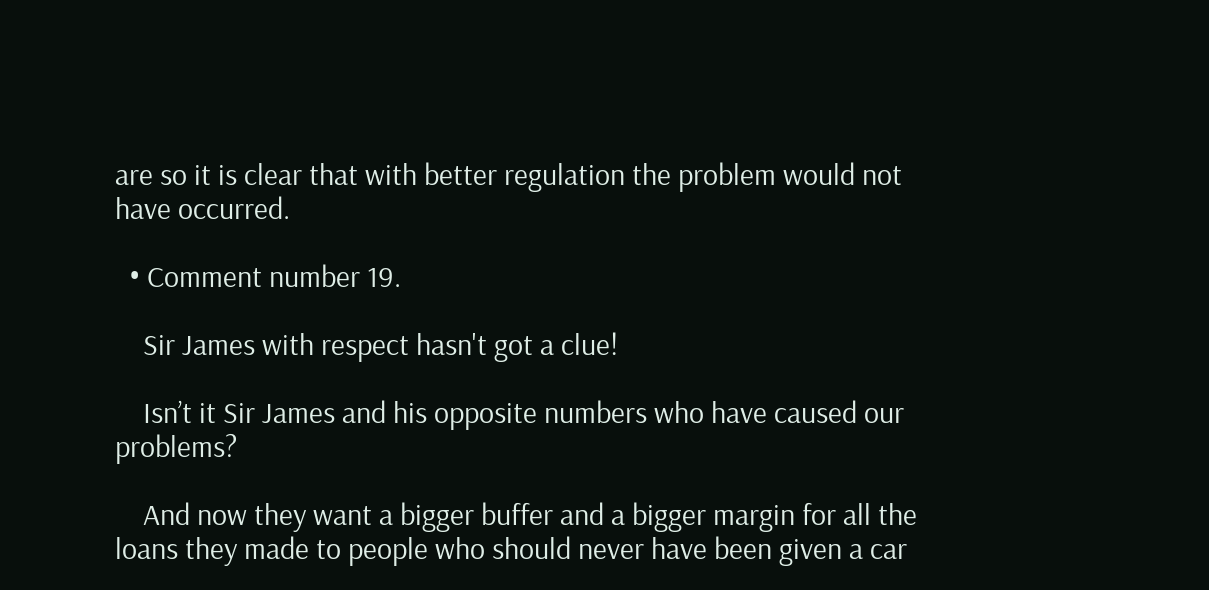are so it is clear that with better regulation the problem would not have occurred.

  • Comment number 19.

    Sir James with respect hasn't got a clue!

    Isn’t it Sir James and his opposite numbers who have caused our problems?

    And now they want a bigger buffer and a bigger margin for all the loans they made to people who should never have been given a car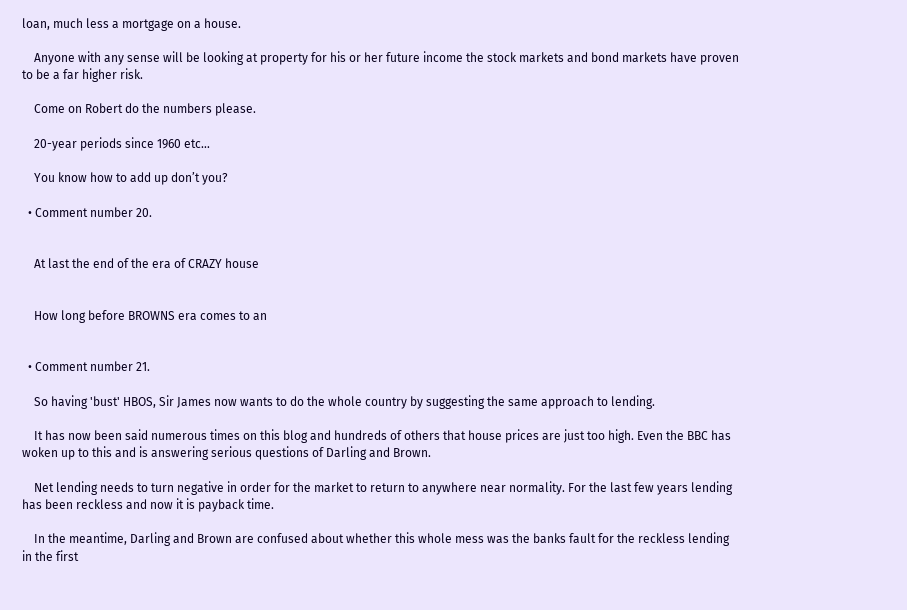loan, much less a mortgage on a house.

    Anyone with any sense will be looking at property for his or her future income the stock markets and bond markets have proven to be a far higher risk.

    Come on Robert do the numbers please.

    20-year periods since 1960 etc…

    You know how to add up don’t you?

  • Comment number 20.


    At last the end of the era of CRAZY house


    How long before BROWNS era comes to an


  • Comment number 21.

    So having 'bust' HBOS, Sir James now wants to do the whole country by suggesting the same approach to lending.

    It has now been said numerous times on this blog and hundreds of others that house prices are just too high. Even the BBC has woken up to this and is answering serious questions of Darling and Brown.

    Net lending needs to turn negative in order for the market to return to anywhere near normality. For the last few years lending has been reckless and now it is payback time.

    In the meantime, Darling and Brown are confused about whether this whole mess was the banks fault for the reckless lending in the first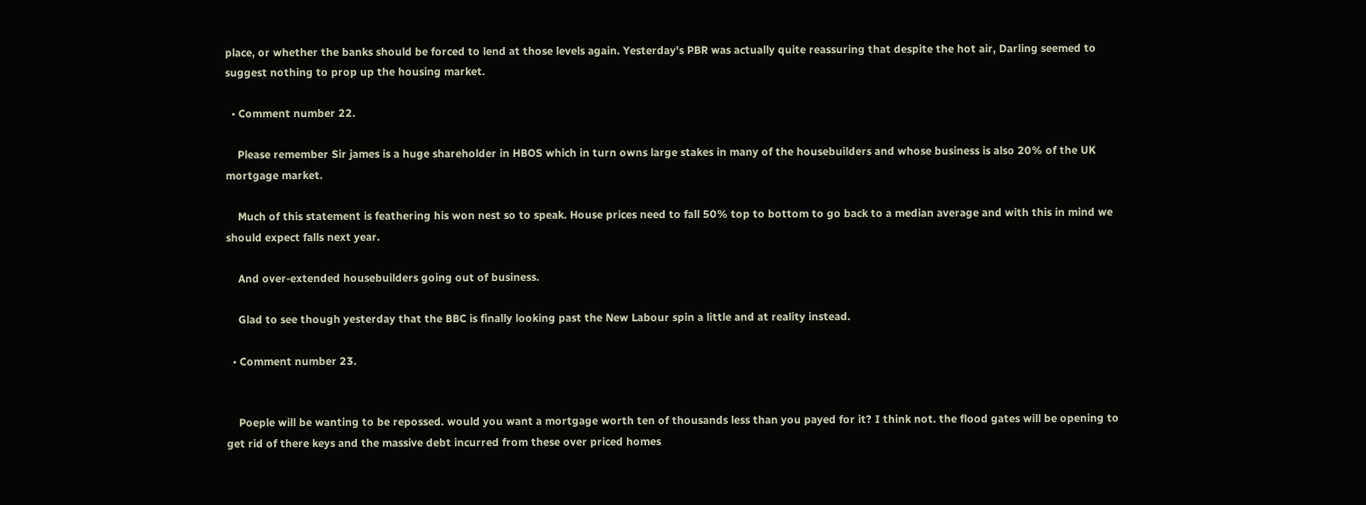place, or whether the banks should be forced to lend at those levels again. Yesterday's PBR was actually quite reassuring that despite the hot air, Darling seemed to suggest nothing to prop up the housing market.

  • Comment number 22.

    Please remember Sir james is a huge shareholder in HBOS which in turn owns large stakes in many of the housebuilders and whose business is also 20% of the UK mortgage market.

    Much of this statement is feathering his won nest so to speak. House prices need to fall 50% top to bottom to go back to a median average and with this in mind we should expect falls next year.

    And over-extended housebuilders going out of business.

    Glad to see though yesterday that the BBC is finally looking past the New Labour spin a little and at reality instead.

  • Comment number 23.


    Poeple will be wanting to be repossed. would you want a mortgage worth ten of thousands less than you payed for it? I think not. the flood gates will be opening to get rid of there keys and the massive debt incurred from these over priced homes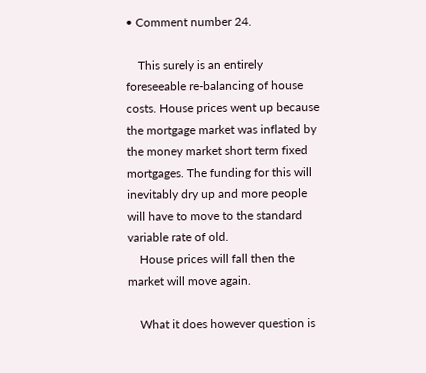• Comment number 24.

    This surely is an entirely foreseeable re-balancing of house costs. House prices went up because the mortgage market was inflated by the money market short term fixed mortgages. The funding for this will inevitably dry up and more people will have to move to the standard variable rate of old.
    House prices will fall then the market will move again.

    What it does however question is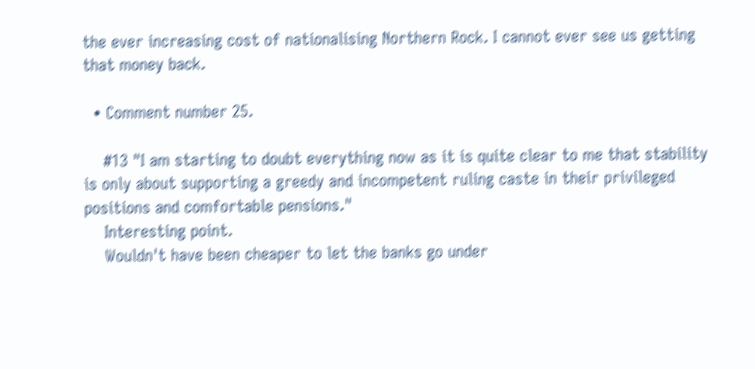the ever increasing cost of nationalising Northern Rock. I cannot ever see us getting that money back.

  • Comment number 25.

    #13 "I am starting to doubt everything now as it is quite clear to me that stability is only about supporting a greedy and incompetent ruling caste in their privileged positions and comfortable pensions."
    Interesting point.
    Wouldn't have been cheaper to let the banks go under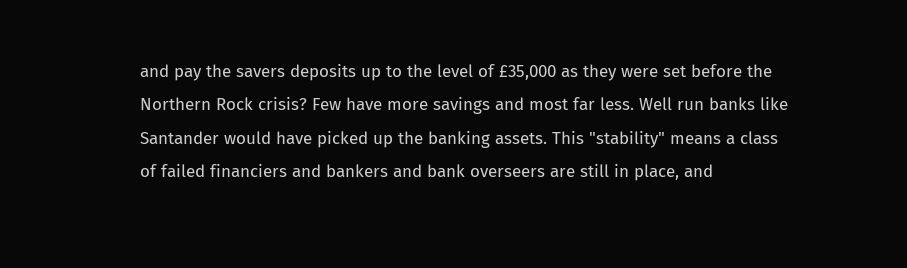and pay the savers deposits up to the level of £35,000 as they were set before the Northern Rock crisis? Few have more savings and most far less. Well run banks like Santander would have picked up the banking assets. This "stability" means a class of failed financiers and bankers and bank overseers are still in place, and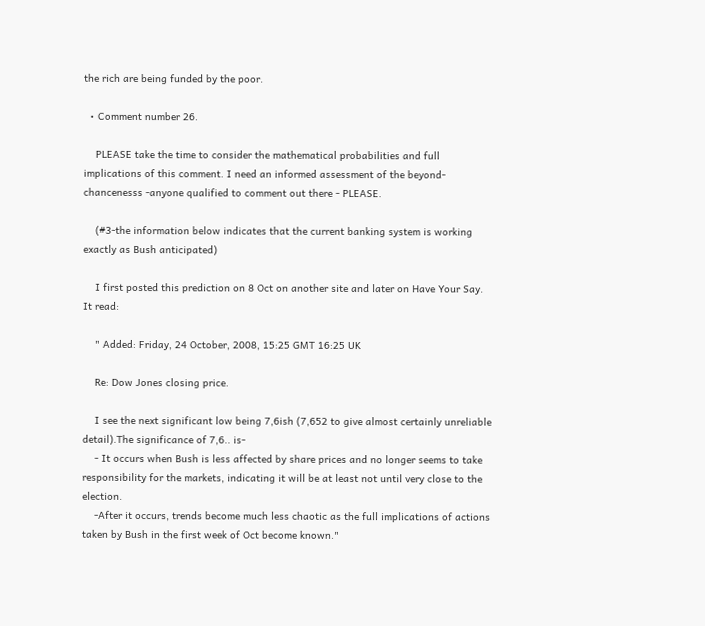the rich are being funded by the poor.

  • Comment number 26.

    PLEASE take the time to consider the mathematical probabilities and full implications of this comment. I need an informed assessment of the beyond- chancenesss -anyone qualified to comment out there - PLEASE.

    (#3-the information below indicates that the current banking system is working exactly as Bush anticipated)

    I first posted this prediction on 8 Oct on another site and later on Have Your Say. It read:

    " Added: Friday, 24 October, 2008, 15:25 GMT 16:25 UK

    Re: Dow Jones closing price.

    I see the next significant low being 7,6ish (7,652 to give almost certainly unreliable detail).The significance of 7,6.. is-
    - It occurs when Bush is less affected by share prices and no longer seems to take responsibility for the markets, indicating it will be at least not until very close to the election.
    -After it occurs, trends become much less chaotic as the full implications of actions taken by Bush in the first week of Oct become known."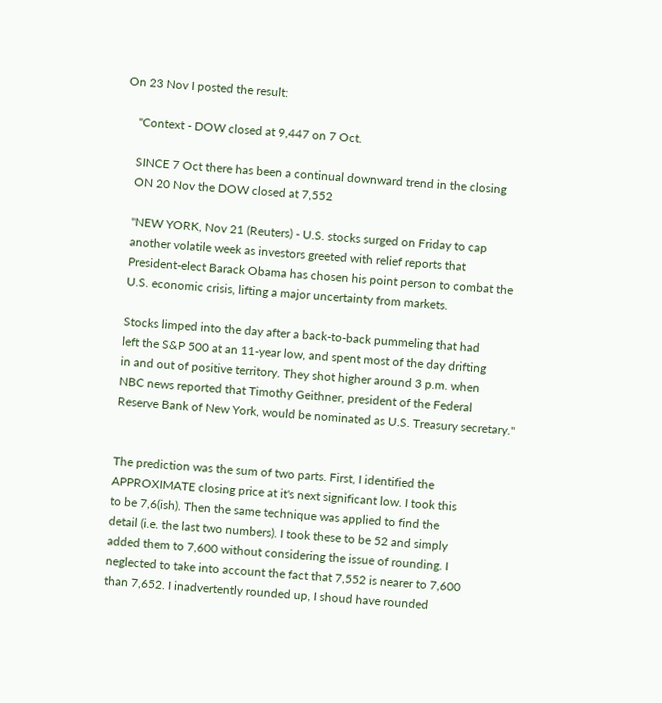On 23 Nov I posted the result:

    "Context - DOW closed at 9,447 on 7 Oct.

    SINCE 7 Oct there has been a continual downward trend in the closing
    ON 20 Nov the DOW closed at 7,552

    "NEW YORK, Nov 21 (Reuters) - U.S. stocks surged on Friday to cap
    another volatile week as investors greeted with relief reports that
    President-elect Barack Obama has chosen his point person to combat the
    U.S. economic crisis, lifting a major uncertainty from markets.

    Stocks limped into the day after a back-to-back pummeling that had
    left the S&P 500 at an 11-year low, and spent most of the day drifting
    in and out of positive territory. They shot higher around 3 p.m. when
    NBC news reported that Timothy Geithner, president of the Federal
    Reserve Bank of New York, would be nominated as U.S. Treasury secretary."


    The prediction was the sum of two parts. First, I identified the
    APPROXIMATE closing price at it's next significant low. I took this
    to be 7,6(ish). Then the same technique was applied to find the
    detail (i.e. the last two numbers). I took these to be 52 and simply
    added them to 7,600 without considering the issue of rounding. I
    neglected to take into account the fact that 7,552 is nearer to 7,600
    than 7,652. I inadvertently rounded up, I shoud have rounded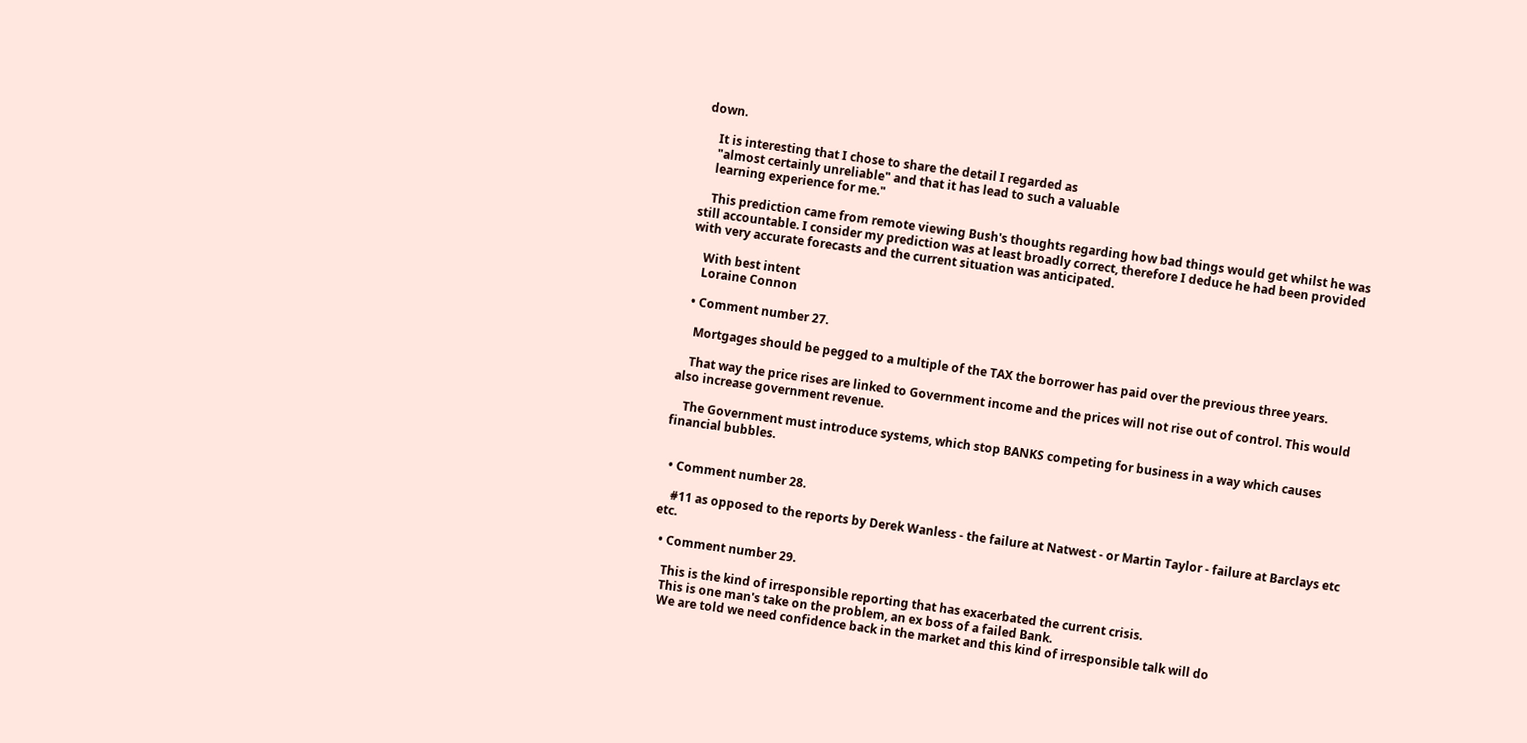down.

    It is interesting that I chose to share the detail I regarded as
    "almost certainly unreliable" and that it has lead to such a valuable
    learning experience for me."

    This prediction came from remote viewing Bush's thoughts regarding how bad things would get whilst he was still accountable. I consider my prediction was at least broadly correct, therefore I deduce he had been provided with very accurate forecasts and the current situation was anticipated.

    With best intent
    Loraine Connon

  • Comment number 27.

    Mortgages should be pegged to a multiple of the TAX the borrower has paid over the previous three years.

    That way the price rises are linked to Government income and the prices will not rise out of control. This would also increase government revenue.

    The Government must introduce systems, which stop BANKS competing for business in a way which causes financial bubbles.


  • Comment number 28.

    #11 as opposed to the reports by Derek Wanless - the failure at Natwest - or Martin Taylor - failure at Barclays etc etc.

  • Comment number 29.

    This is the kind of irresponsible reporting that has exacerbated the current crisis.
    This is one man's take on the problem, an ex boss of a failed Bank.
    We are told we need confidence back in the market and this kind of irresponsible talk will do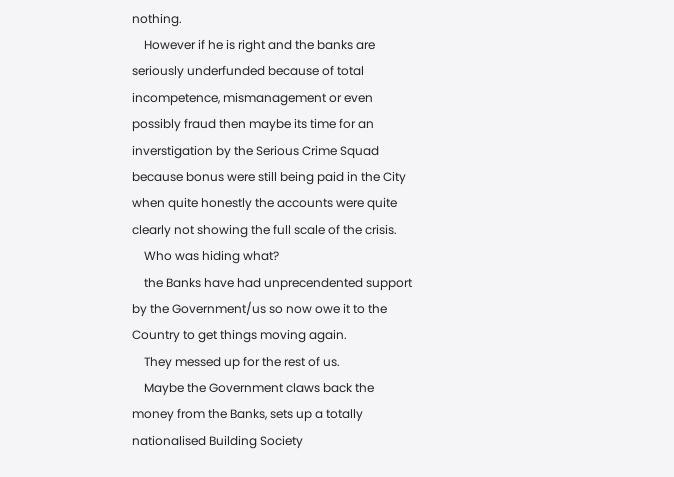nothing.
    However if he is right and the banks are seriously underfunded because of total incompetence, mismanagement or even possibly fraud then maybe its time for an inverstigation by the Serious Crime Squad because bonus were still being paid in the City when quite honestly the accounts were quite clearly not showing the full scale of the crisis.
    Who was hiding what?
    the Banks have had unprecendented support by the Government/us so now owe it to the Country to get things moving again.
    They messed up for the rest of us.
    Maybe the Government claws back the money from the Banks, sets up a totally nationalised Building Society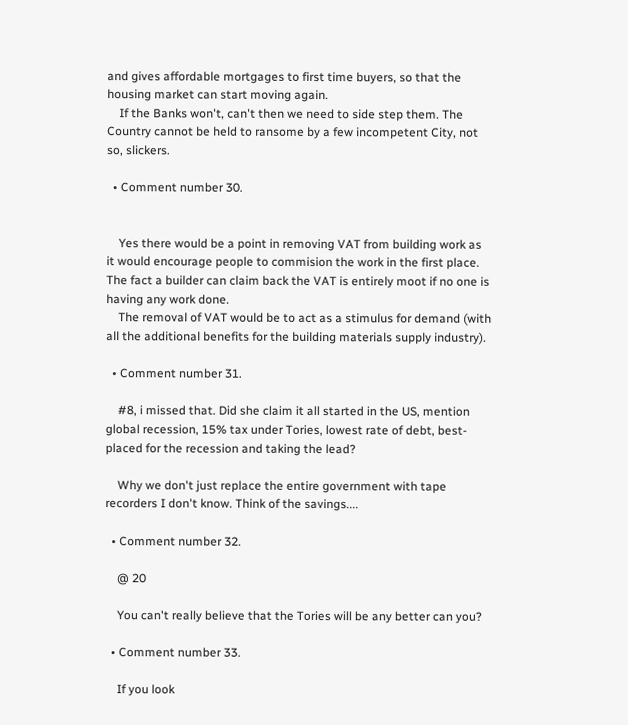and gives affordable mortgages to first time buyers, so that the housing market can start moving again.
    If the Banks won't, can't then we need to side step them. The Country cannot be held to ransome by a few incompetent City, not so, slickers.

  • Comment number 30.


    Yes there would be a point in removing VAT from building work as it would encourage people to commision the work in the first place. The fact a builder can claim back the VAT is entirely moot if no one is having any work done.
    The removal of VAT would be to act as a stimulus for demand (with all the additional benefits for the building materials supply industry).

  • Comment number 31.

    #8, i missed that. Did she claim it all started in the US, mention global recession, 15% tax under Tories, lowest rate of debt, best-placed for the recession and taking the lead?

    Why we don't just replace the entire government with tape recorders I don't know. Think of the savings....

  • Comment number 32.

    @ 20

    You can't really believe that the Tories will be any better can you?

  • Comment number 33.

    If you look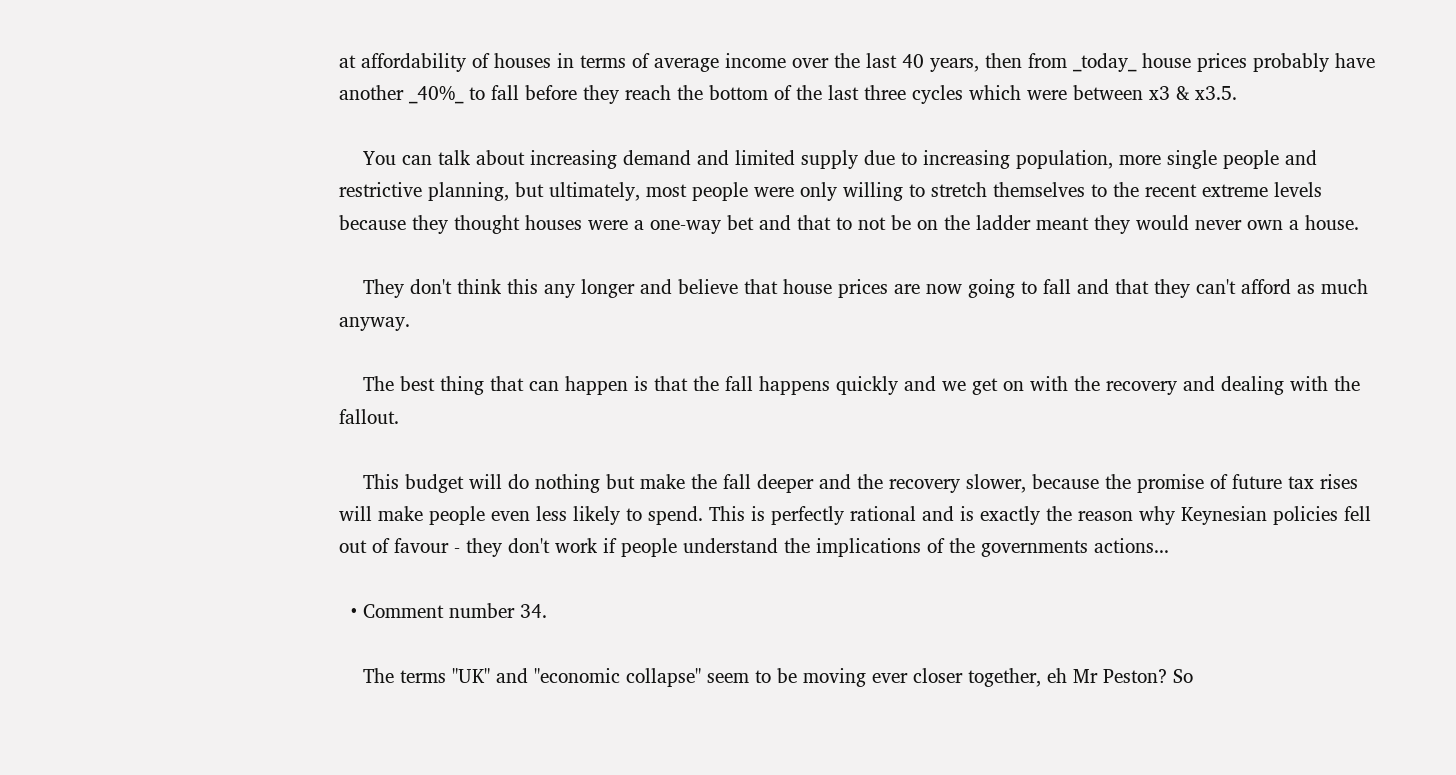at affordability of houses in terms of average income over the last 40 years, then from _today_ house prices probably have another _40%_ to fall before they reach the bottom of the last three cycles which were between x3 & x3.5.

    You can talk about increasing demand and limited supply due to increasing population, more single people and restrictive planning, but ultimately, most people were only willing to stretch themselves to the recent extreme levels because they thought houses were a one-way bet and that to not be on the ladder meant they would never own a house.

    They don't think this any longer and believe that house prices are now going to fall and that they can't afford as much anyway.

    The best thing that can happen is that the fall happens quickly and we get on with the recovery and dealing with the fallout.

    This budget will do nothing but make the fall deeper and the recovery slower, because the promise of future tax rises will make people even less likely to spend. This is perfectly rational and is exactly the reason why Keynesian policies fell out of favour - they don't work if people understand the implications of the governments actions...

  • Comment number 34.

    The terms "UK" and "economic collapse" seem to be moving ever closer together, eh Mr Peston? So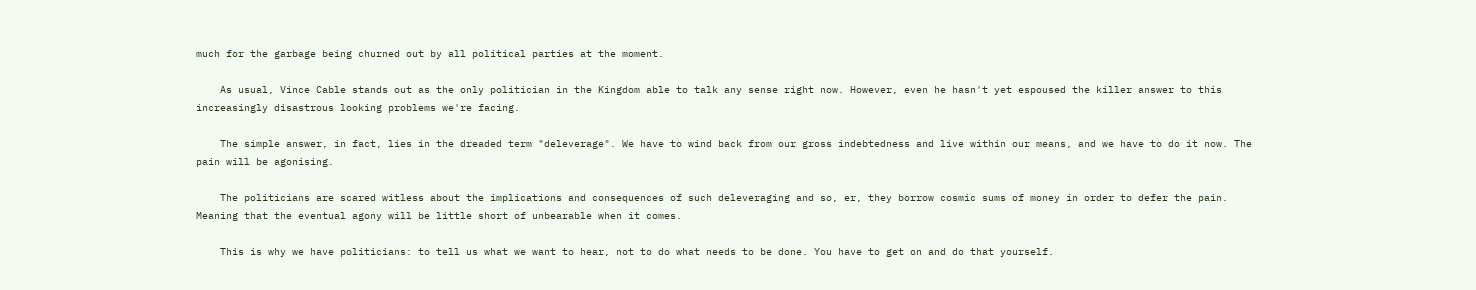much for the garbage being churned out by all political parties at the moment.

    As usual, Vince Cable stands out as the only politician in the Kingdom able to talk any sense right now. However, even he hasn't yet espoused the killer answer to this increasingly disastrous looking problems we're facing.

    The simple answer, in fact, lies in the dreaded term "deleverage". We have to wind back from our gross indebtedness and live within our means, and we have to do it now. The pain will be agonising.

    The politicians are scared witless about the implications and consequences of such deleveraging and so, er, they borrow cosmic sums of money in order to defer the pain. Meaning that the eventual agony will be little short of unbearable when it comes.

    This is why we have politicians: to tell us what we want to hear, not to do what needs to be done. You have to get on and do that yourself.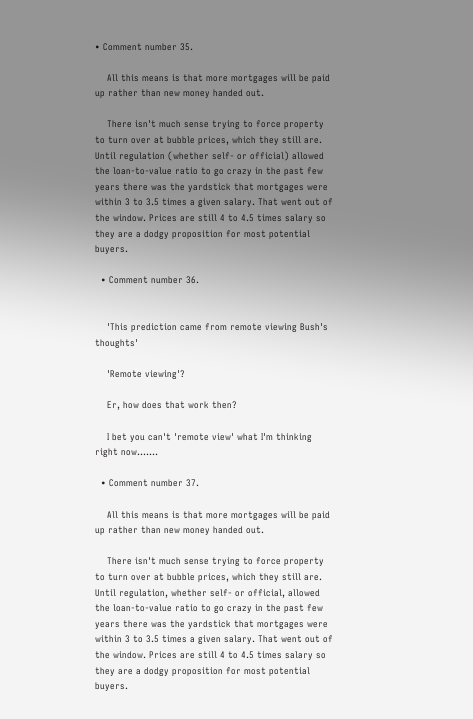• Comment number 35.

    All this means is that more mortgages will be paid up rather than new money handed out.

    There isn't much sense trying to force property to turn over at bubble prices, which they still are. Until regulation (whether self- or official) allowed the loan-to-value ratio to go crazy in the past few years there was the yardstick that mortgages were within 3 to 3.5 times a given salary. That went out of the window. Prices are still 4 to 4.5 times salary so they are a dodgy proposition for most potential buyers.

  • Comment number 36.


    'This prediction came from remote viewing Bush's thoughts'

    'Remote viewing'?

    Er, how does that work then?

    I bet you can't 'remote view' what I'm thinking right now.......

  • Comment number 37.

    All this means is that more mortgages will be paid up rather than new money handed out.

    There isn't much sense trying to force property to turn over at bubble prices, which they still are. Until regulation, whether self- or official, allowed the loan-to-value ratio to go crazy in the past few years there was the yardstick that mortgages were within 3 to 3.5 times a given salary. That went out of the window. Prices are still 4 to 4.5 times salary so they are a dodgy proposition for most potential buyers.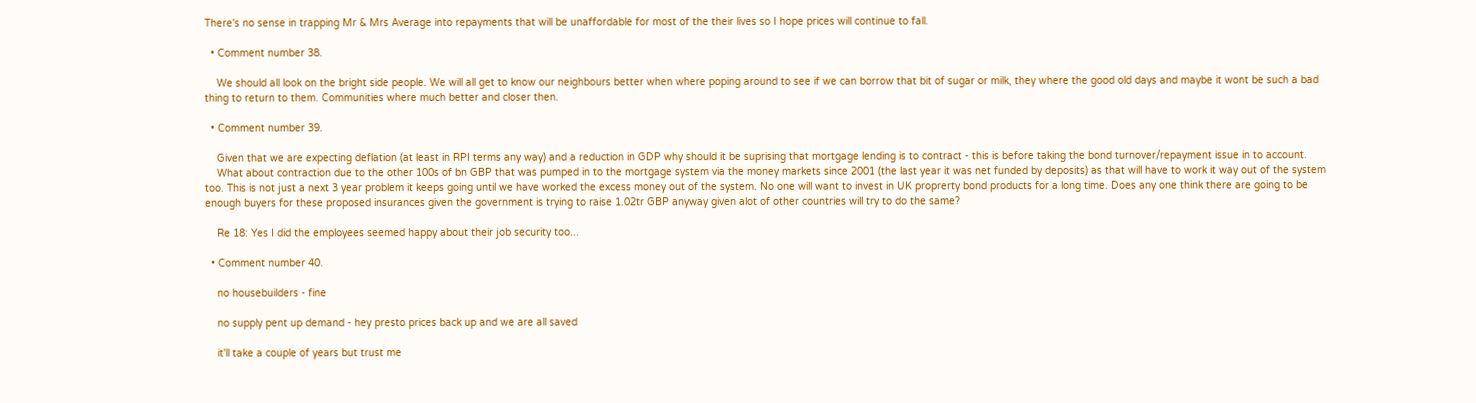There's no sense in trapping Mr & Mrs Average into repayments that will be unaffordable for most of the their lives so I hope prices will continue to fall.

  • Comment number 38.

    We should all look on the bright side people. We will all get to know our neighbours better when where poping around to see if we can borrow that bit of sugar or milk, they where the good old days and maybe it wont be such a bad thing to return to them. Communities where much better and closer then.

  • Comment number 39.

    Given that we are expecting deflation (at least in RPI terms any way) and a reduction in GDP why should it be suprising that mortgage lending is to contract - this is before taking the bond turnover/repayment issue in to account.
    What about contraction due to the other 100s of bn GBP that was pumped in to the mortgage system via the money markets since 2001 (the last year it was net funded by deposits) as that will have to work it way out of the system too. This is not just a next 3 year problem it keeps going until we have worked the excess money out of the system. No one will want to invest in UK proprerty bond products for a long time. Does any one think there are going to be enough buyers for these proposed insurances given the government is trying to raise 1.02tr GBP anyway given alot of other countries will try to do the same?

    Re 18: Yes I did the employees seemed happy about their job security too...

  • Comment number 40.

    no housebuilders - fine

    no supply pent up demand - hey presto prices back up and we are all saved

    it'll take a couple of years but trust me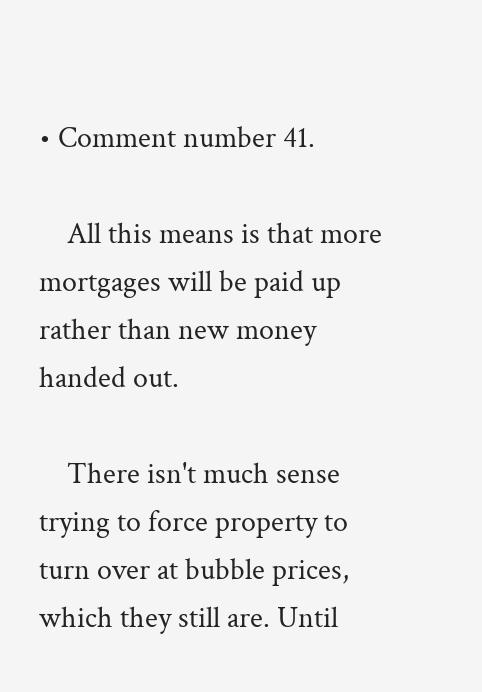• Comment number 41.

    All this means is that more mortgages will be paid up rather than new money handed out.

    There isn't much sense trying to force property to turn over at bubble prices, which they still are. Until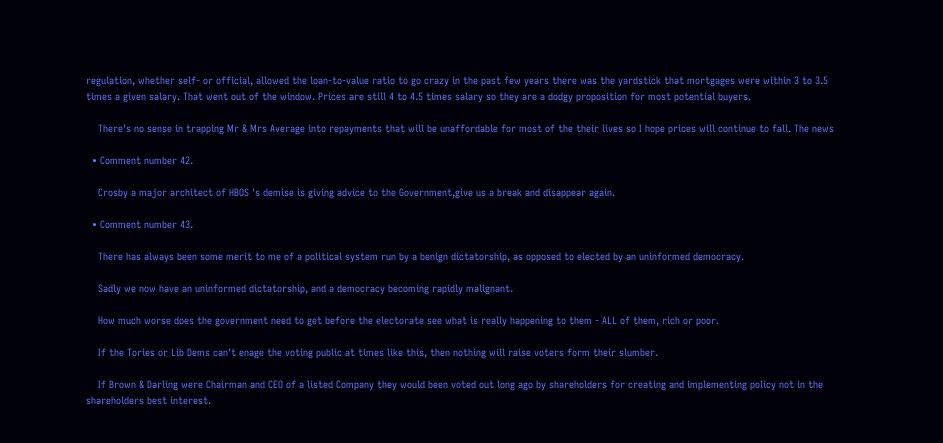regulation, whether self- or official, allowed the loan-to-value ratio to go crazy in the past few years there was the yardstick that mortgages were within 3 to 3.5 times a given salary. That went out of the window. Prices are still 4 to 4.5 times salary so they are a dodgy proposition for most potential buyers.

    There's no sense in trapping Mr & Mrs Average into repayments that will be unaffordable for most of the their lives so I hope prices will continue to fall. The news

  • Comment number 42.

    Crosby a major architect of HBOS 's demise is giving advice to the Government,give us a break and disappear again.

  • Comment number 43.

    There has always been some merit to me of a political system run by a benign dictatorship, as opposed to elected by an uninformed democracy.

    Sadly we now have an uninformed dictatorship, and a democracy becoming rapidly malignant.

    How much worse does the government need to get before the electorate see what is really happening to them - ALL of them, rich or poor.

    If the Tories or Lib Dems can't enage the voting public at times like this, then nothing will raise voters form their slumber.

    If Brown & Darling were Chairman and CEO of a listed Company they would been voted out long ago by shareholders for creating and implementing policy not in the shareholders best interest.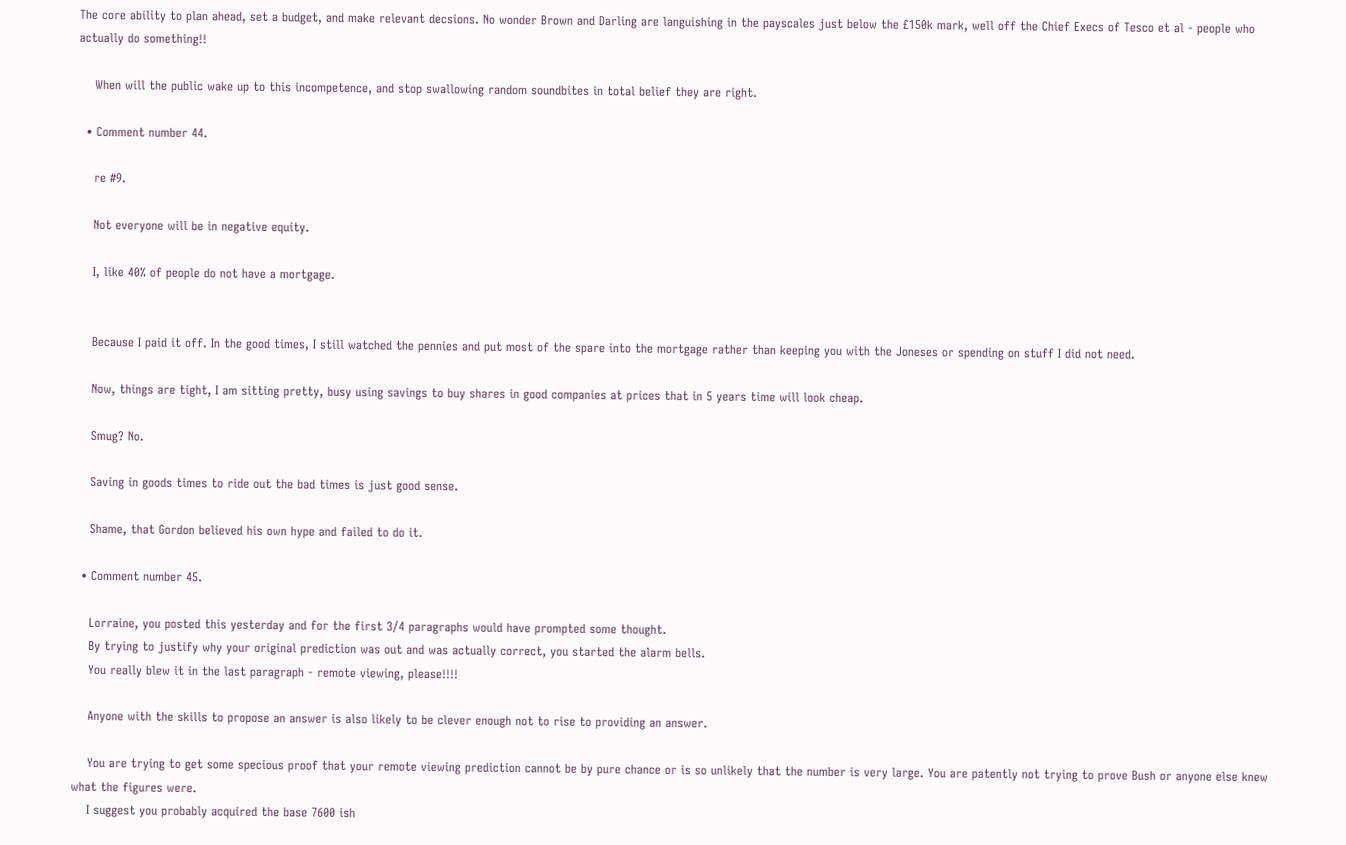The core ability to plan ahead, set a budget, and make relevant decsions. No wonder Brown and Darling are languishing in the payscales just below the £150k mark, well off the Chief Execs of Tesco et al - people who actually do something!!

    When will the public wake up to this incompetence, and stop swallowing random soundbites in total belief they are right.

  • Comment number 44.

    re #9.

    Not everyone will be in negative equity.

    I, like 40% of people do not have a mortgage.


    Because I paid it off. In the good times, I still watched the pennies and put most of the spare into the mortgage rather than keeping you with the Joneses or spending on stuff I did not need.

    Now, things are tight, I am sitting pretty, busy using savings to buy shares in good companies at prices that in 5 years time will look cheap.

    Smug? No.

    Saving in goods times to ride out the bad times is just good sense.

    Shame, that Gordon believed his own hype and failed to do it.

  • Comment number 45.

    Lorraine, you posted this yesterday and for the first 3/4 paragraphs would have prompted some thought.
    By trying to justify why your original prediction was out and was actually correct, you started the alarm bells.
    You really blew it in the last paragraph - remote viewing, please!!!!

    Anyone with the skills to propose an answer is also likely to be clever enough not to rise to providing an answer.

    You are trying to get some specious proof that your remote viewing prediction cannot be by pure chance or is so unlikely that the number is very large. You are patently not trying to prove Bush or anyone else knew what the figures were.
    I suggest you probably acquired the base 7600 ish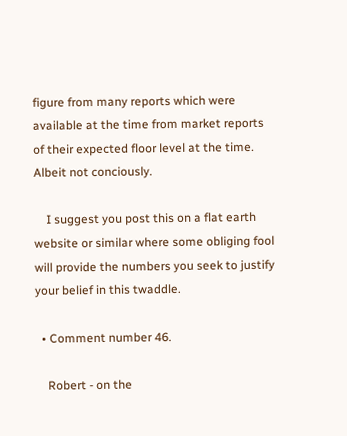figure from many reports which were available at the time from market reports of their expected floor level at the time. Albeit not conciously.

    I suggest you post this on a flat earth website or similar where some obliging fool will provide the numbers you seek to justify your belief in this twaddle.

  • Comment number 46.

    Robert - on the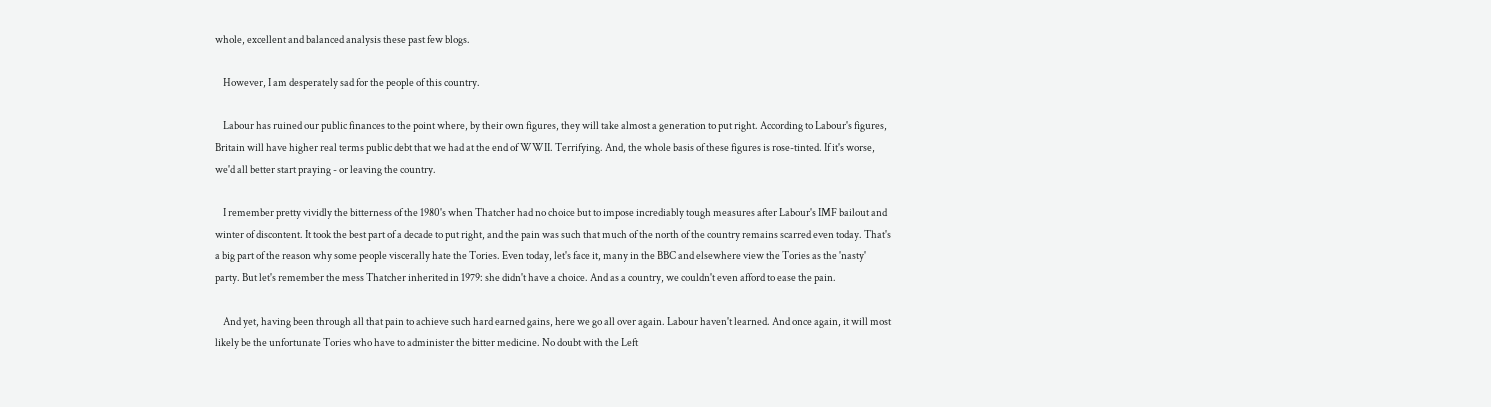whole, excellent and balanced analysis these past few blogs.

    However, I am desperately sad for the people of this country.

    Labour has ruined our public finances to the point where, by their own figures, they will take almost a generation to put right. According to Labour's figures, Britain will have higher real terms public debt that we had at the end of WWII. Terrifying. And, the whole basis of these figures is rose-tinted. If it's worse, we'd all better start praying - or leaving the country.

    I remember pretty vividly the bitterness of the 1980's when Thatcher had no choice but to impose incrediably tough measures after Labour's IMF bailout and winter of discontent. It took the best part of a decade to put right, and the pain was such that much of the north of the country remains scarred even today. That's a big part of the reason why some people viscerally hate the Tories. Even today, let's face it, many in the BBC and elsewhere view the Tories as the 'nasty' party. But let's remember the mess Thatcher inherited in 1979: she didn't have a choice. And as a country, we couldn't even afford to ease the pain.

    And yet, having been through all that pain to achieve such hard earned gains, here we go all over again. Labour haven't learned. And once again, it will most likely be the unfortunate Tories who have to administer the bitter medicine. No doubt with the Left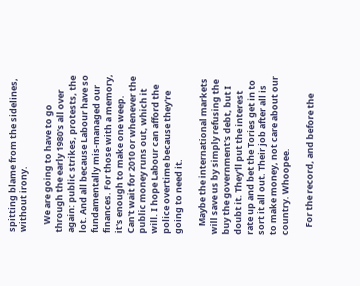spitting blame from the sidelines, without irony.

    We are going to have to go through the early 1980's all over again: public strikes, protests, the lot. And all because Labour have so fundamentally mis-managed our finances. For those with a memory, it's enough to make one weep. Can't wait for 2010 or whenever the public money runs out, which it will. I hope Labour can afford the police overtime because they're going to need it.

    Maybe the international markets will save us by simply refusing the buy the government's debt, but I doubt it. They'll put the interest rate up and bet the Tories get in to sort it all out. Their job after all is to make money, not care about our country. Whoopee.

    For the record, and before the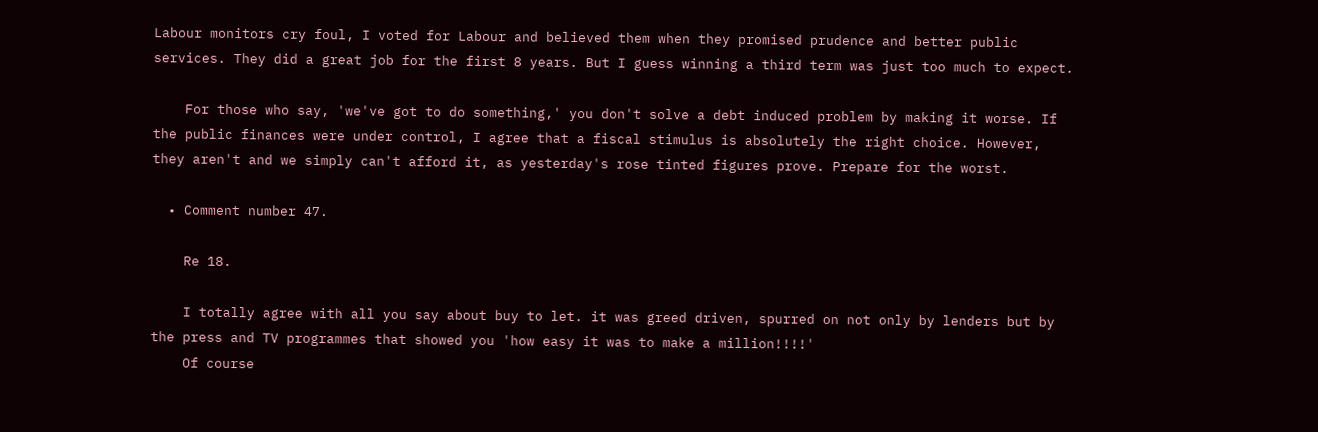Labour monitors cry foul, I voted for Labour and believed them when they promised prudence and better public services. They did a great job for the first 8 years. But I guess winning a third term was just too much to expect.

    For those who say, 'we've got to do something,' you don't solve a debt induced problem by making it worse. If the public finances were under control, I agree that a fiscal stimulus is absolutely the right choice. However, they aren't and we simply can't afford it, as yesterday's rose tinted figures prove. Prepare for the worst.

  • Comment number 47.

    Re 18.

    I totally agree with all you say about buy to let. it was greed driven, spurred on not only by lenders but by the press and TV programmes that showed you 'how easy it was to make a million!!!!'
    Of course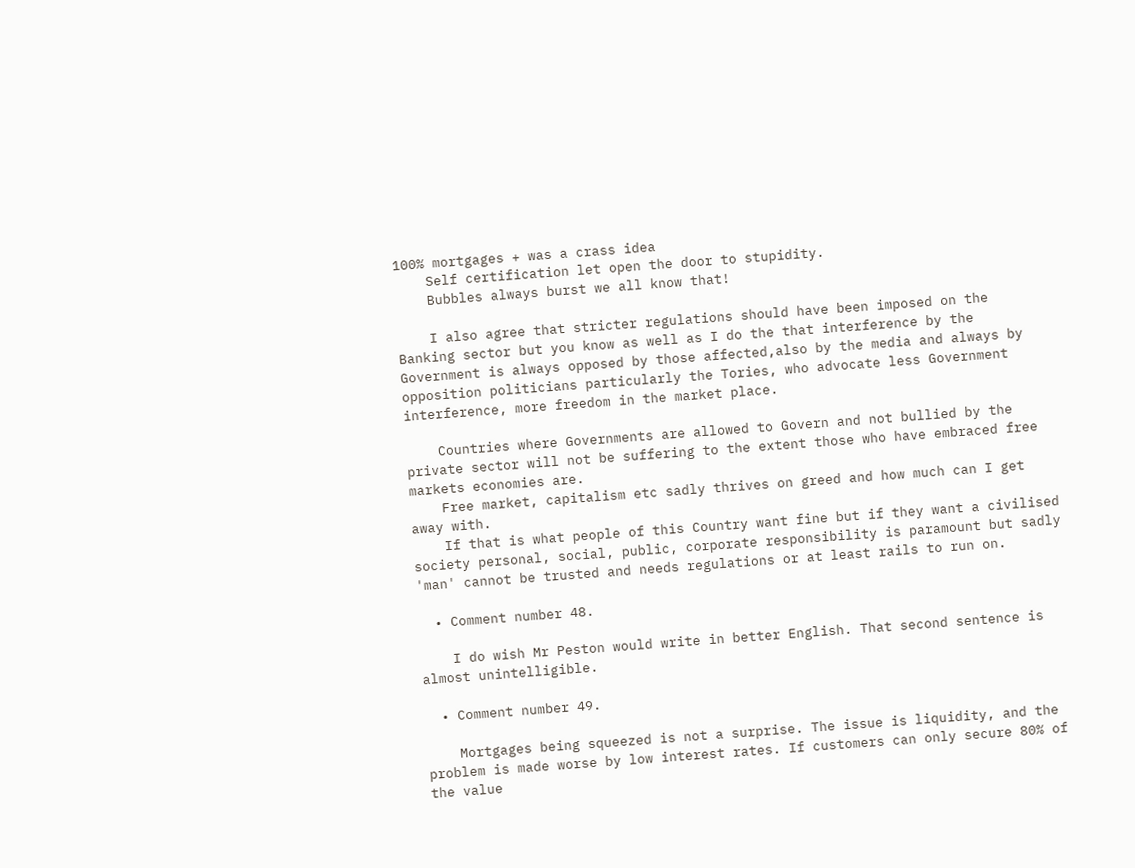100% mortgages + was a crass idea
    Self certification let open the door to stupidity.
    Bubbles always burst we all know that!

    I also agree that stricter regulations should have been imposed on the Banking sector but you know as well as I do the that interference by the Government is always opposed by those affected,also by the media and always by opposition politicians particularly the Tories, who advocate less Government interference, more freedom in the market place.

    Countries where Governments are allowed to Govern and not bullied by the private sector will not be suffering to the extent those who have embraced free markets economies are.
    Free market, capitalism etc sadly thrives on greed and how much can I get away with.
    If that is what people of this Country want fine but if they want a civilised society personal, social, public, corporate responsibility is paramount but sadly 'man' cannot be trusted and needs regulations or at least rails to run on.

  • Comment number 48.

    I do wish Mr Peston would write in better English. That second sentence is almost unintelligible.

  • Comment number 49.

    Mortgages being squeezed is not a surprise. The issue is liquidity, and the problem is made worse by low interest rates. If customers can only secure 80% of the value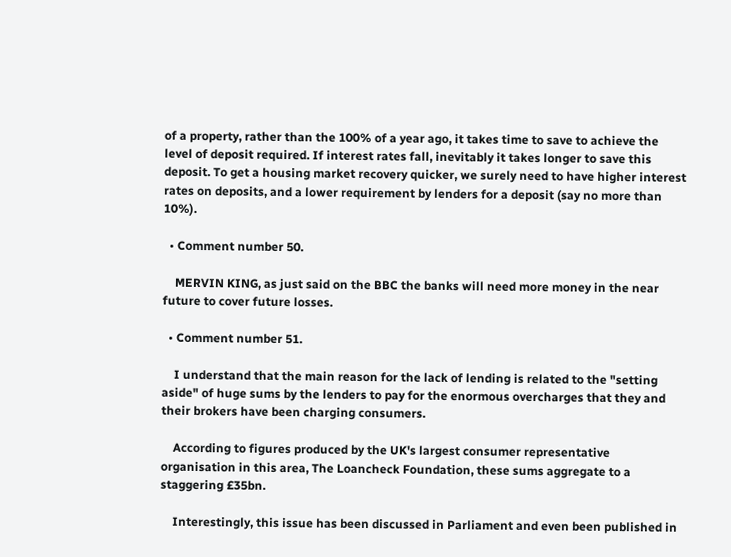of a property, rather than the 100% of a year ago, it takes time to save to achieve the level of deposit required. If interest rates fall, inevitably it takes longer to save this deposit. To get a housing market recovery quicker, we surely need to have higher interest rates on deposits, and a lower requirement by lenders for a deposit (say no more than 10%).

  • Comment number 50.

    MERVIN KING, as just said on the BBC the banks will need more money in the near future to cover future losses.

  • Comment number 51.

    I understand that the main reason for the lack of lending is related to the "setting aside" of huge sums by the lenders to pay for the enormous overcharges that they and their brokers have been charging consumers.

    According to figures produced by the UK's largest consumer representative organisation in this area, The Loancheck Foundation, these sums aggregate to a staggering £35bn.

    Interestingly, this issue has been discussed in Parliament and even been published in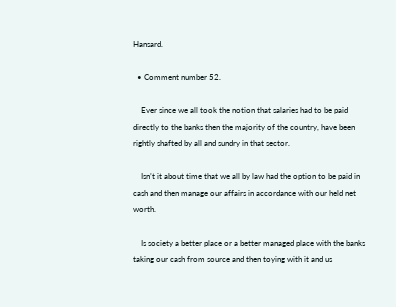Hansard.

  • Comment number 52.

    Ever since we all took the notion that salaries had to be paid directly to the banks then the majority of the country, have been rightly shafted by all and sundry in that sector.

    Isn’t it about time that we all by law had the option to be paid in cash and then manage our affairs in accordance with our held net worth.

    Is society a better place or a better managed place with the banks taking our cash from source and then toying with it and us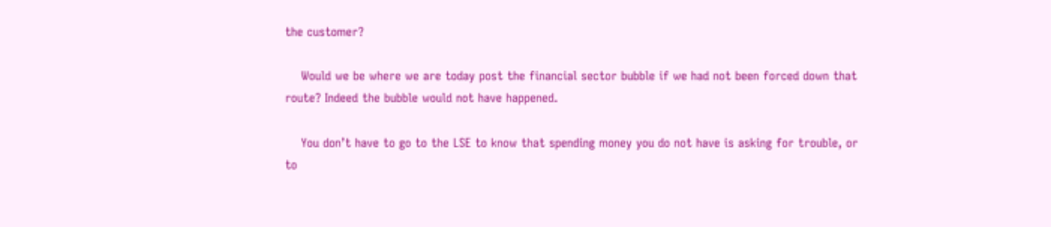the customer?

    Would we be where we are today post the financial sector bubble if we had not been forced down that route? Indeed the bubble would not have happened.

    You don’t have to go to the LSE to know that spending money you do not have is asking for trouble, or to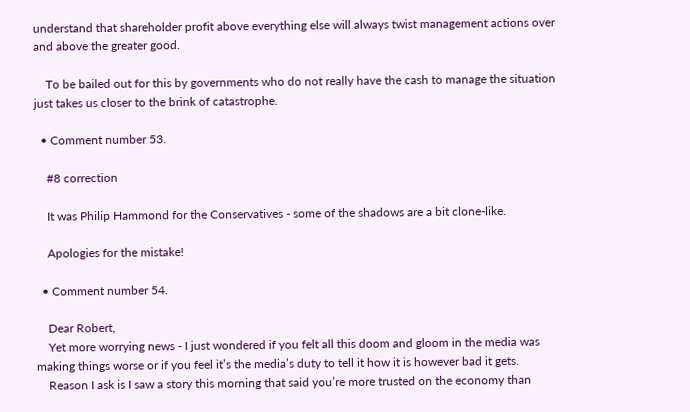understand that shareholder profit above everything else will always twist management actions over and above the greater good.

    To be bailed out for this by governments who do not really have the cash to manage the situation just takes us closer to the brink of catastrophe.

  • Comment number 53.

    #8 correction

    It was Philip Hammond for the Conservatives - some of the shadows are a bit clone-like.

    Apologies for the mistake!

  • Comment number 54.

    Dear Robert,
    Yet more worrying news - I just wondered if you felt all this doom and gloom in the media was making things worse or if you feel it’s the media’s duty to tell it how it is however bad it gets.
    Reason I ask is I saw a story this morning that said you’re more trusted on the economy than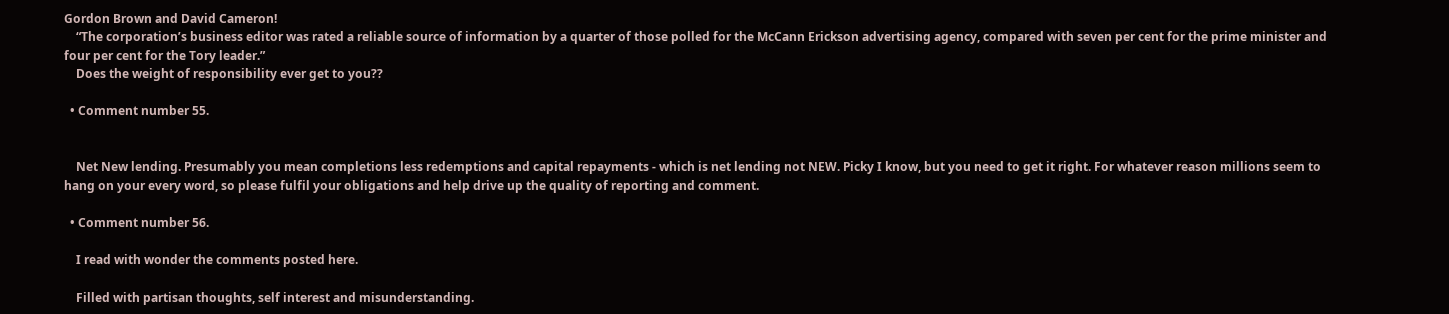Gordon Brown and David Cameron!
    “The corporation’s business editor was rated a reliable source of information by a quarter of those polled for the McCann Erickson advertising agency, compared with seven per cent for the prime minister and four per cent for the Tory leader.”
    Does the weight of responsibility ever get to you??

  • Comment number 55.


    Net New lending. Presumably you mean completions less redemptions and capital repayments - which is net lending not NEW. Picky I know, but you need to get it right. For whatever reason millions seem to hang on your every word, so please fulfil your obligations and help drive up the quality of reporting and comment.

  • Comment number 56.

    I read with wonder the comments posted here.

    Filled with partisan thoughts, self interest and misunderstanding.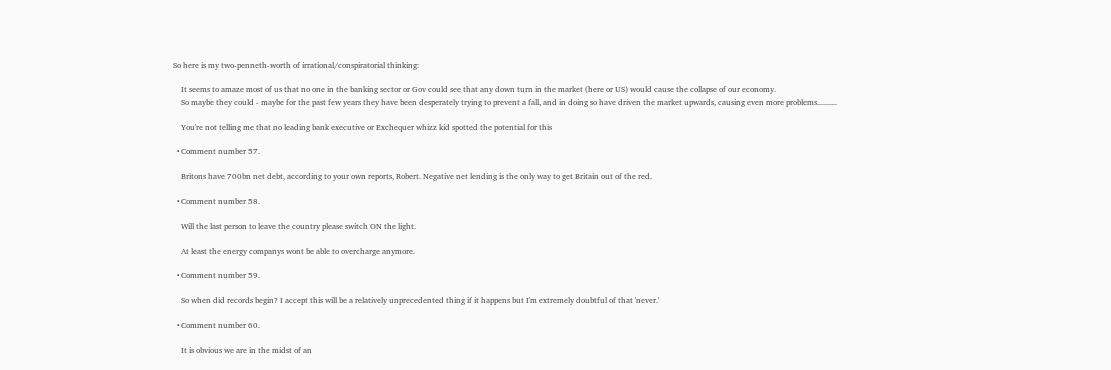So here is my two-penneth-worth of irrational/conspiratorial thinking:

    It seems to amaze most of us that no one in the banking sector or Gov could see that any down turn in the market (here or US) would cause the collapse of our economy.
    So maybe they could - maybe for the past few years they have been desperately trying to prevent a fall, and in doing so have driven the market upwards, causing even more problems..........

    You're not telling me that no leading bank executive or Exchequer whizz kid spotted the potential for this

  • Comment number 57.

    Britons have 700bn net debt, according to your own reports, Robert. Negative net lending is the only way to get Britain out of the red.

  • Comment number 58.

    Will the last person to leave the country please switch ON the light.

    At least the energy companys wont be able to overcharge anymore.

  • Comment number 59.

    So when did records begin? I accept this will be a relatively unprecedented thing if it happens but I'm extremely doubtful of that 'never.'

  • Comment number 60.

    It is obvious we are in the midst of an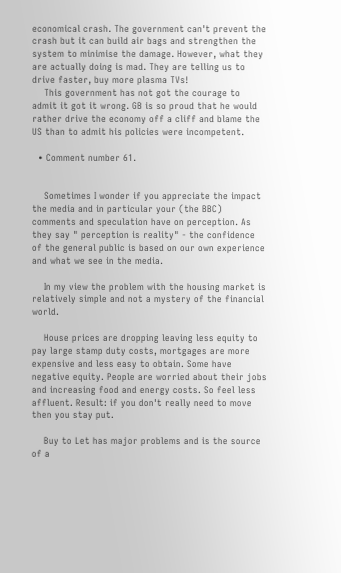economical crash. The government can't prevent the crash but it can build air bags and strengthen the system to minimise the damage. However, what they are actually doing is mad. They are telling us to drive faster, buy more plasma TVs!
    This government has not got the courage to admit it got it wrong. GB is so proud that he would rather drive the economy off a cliff and blame the US than to admit his policies were incompetent.

  • Comment number 61.


    Sometimes I wonder if you appreciate the impact the media and in particular your (the BBC) comments and speculation have on perception. As they say " perception is reality" - the confidence of the general public is based on our own experience and what we see in the media.

    In my view the problem with the housing market is relatively simple and not a mystery of the financial world.

    House prices are dropping leaving less equity to pay large stamp duty costs, mortgages are more expensive and less easy to obtain. Some have negative equity. People are worried about their jobs and increasing food and energy costs. So feel less affluent. Result: if you don't really need to move then you stay put.

    Buy to Let has major problems and is the source of a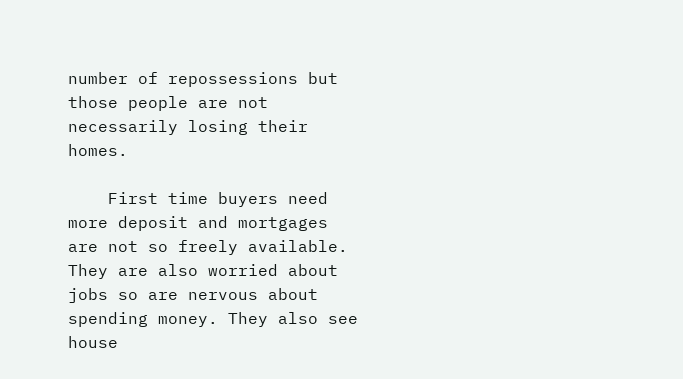number of repossessions but those people are not necessarily losing their homes.

    First time buyers need more deposit and mortgages are not so freely available. They are also worried about jobs so are nervous about spending money. They also see house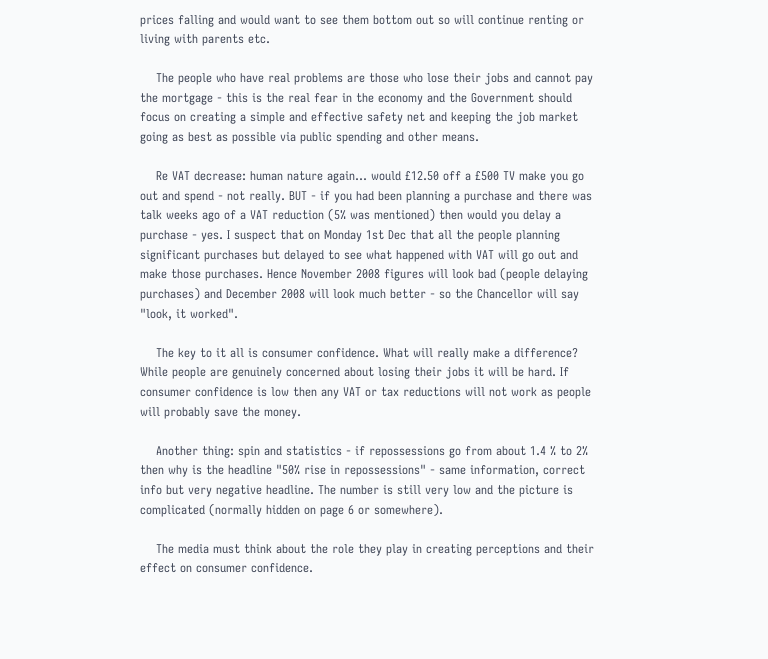prices falling and would want to see them bottom out so will continue renting or living with parents etc.

    The people who have real problems are those who lose their jobs and cannot pay the mortgage - this is the real fear in the economy and the Government should focus on creating a simple and effective safety net and keeping the job market going as best as possible via public spending and other means.

    Re VAT decrease: human nature again... would £12.50 off a £500 TV make you go out and spend - not really. BUT - if you had been planning a purchase and there was talk weeks ago of a VAT reduction (5% was mentioned) then would you delay a purchase - yes. I suspect that on Monday 1st Dec that all the people planning significant purchases but delayed to see what happened with VAT will go out and make those purchases. Hence November 2008 figures will look bad (people delaying purchases) and December 2008 will look much better - so the Chancellor will say "look, it worked".

    The key to it all is consumer confidence. What will really make a difference? While people are genuinely concerned about losing their jobs it will be hard. If consumer confidence is low then any VAT or tax reductions will not work as people will probably save the money.

    Another thing: spin and statistics - if repossessions go from about 1.4 % to 2% then why is the headline "50% rise in repossessions" - same information, correct info but very negative headline. The number is still very low and the picture is complicated (normally hidden on page 6 or somewhere).

    The media must think about the role they play in creating perceptions and their effect on consumer confidence.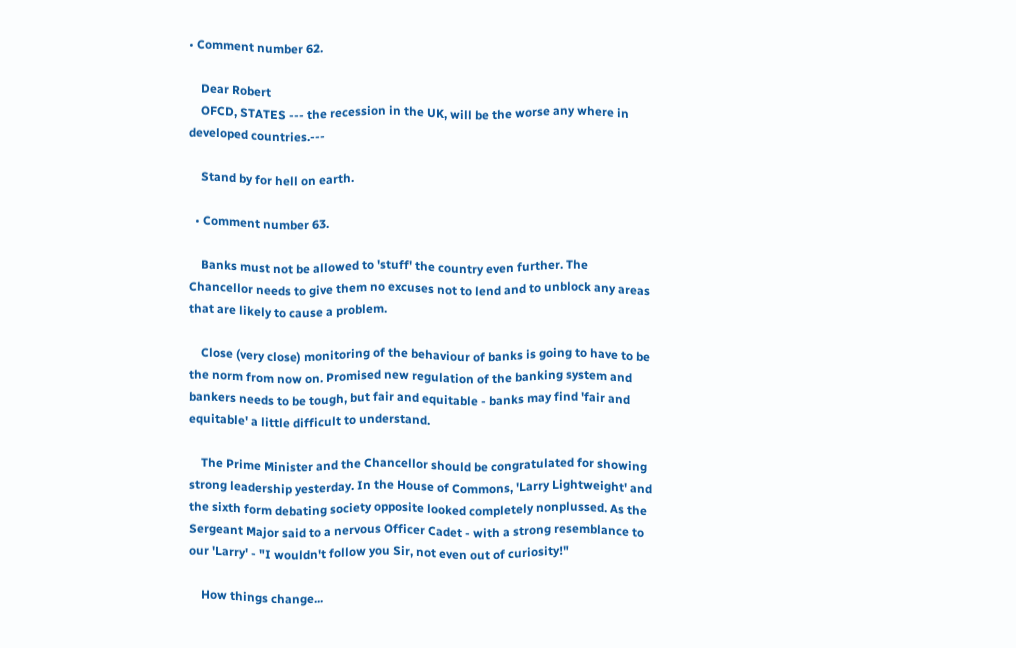• Comment number 62.

    Dear Robert
    OFCD, STATES --- the recession in the UK, will be the worse any where in developed countries.---

    Stand by for hell on earth.

  • Comment number 63.

    Banks must not be allowed to 'stuff' the country even further. The Chancellor needs to give them no excuses not to lend and to unblock any areas that are likely to cause a problem.

    Close (very close) monitoring of the behaviour of banks is going to have to be the norm from now on. Promised new regulation of the banking system and bankers needs to be tough, but fair and equitable - banks may find 'fair and equitable' a little difficult to understand.

    The Prime Minister and the Chancellor should be congratulated for showing strong leadership yesterday. In the House of Commons, 'Larry Lightweight' and the sixth form debating society opposite looked completely nonplussed. As the Sergeant Major said to a nervous Officer Cadet - with a strong resemblance to our 'Larry' - "I wouldn't follow you Sir, not even out of curiosity!"

    How things change...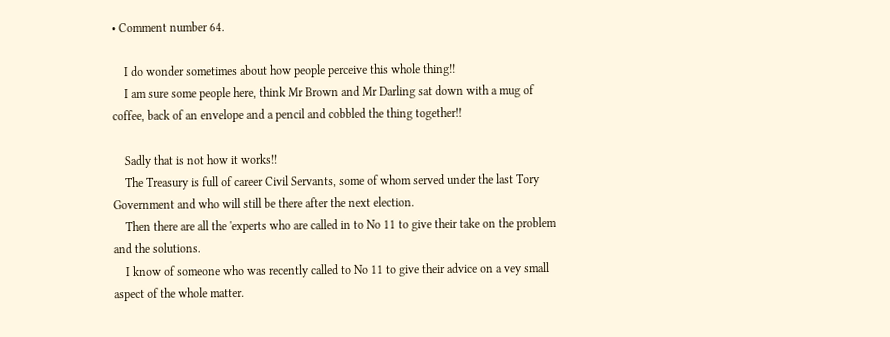• Comment number 64.

    I do wonder sometimes about how people perceive this whole thing!!
    I am sure some people here, think Mr Brown and Mr Darling sat down with a mug of coffee, back of an envelope and a pencil and cobbled the thing together!!

    Sadly that is not how it works!!
    The Treasury is full of career Civil Servants, some of whom served under the last Tory Government and who will still be there after the next election.
    Then there are all the 'experts who are called in to No 11 to give their take on the problem and the solutions.
    I know of someone who was recently called to No 11 to give their advice on a vey small aspect of the whole matter.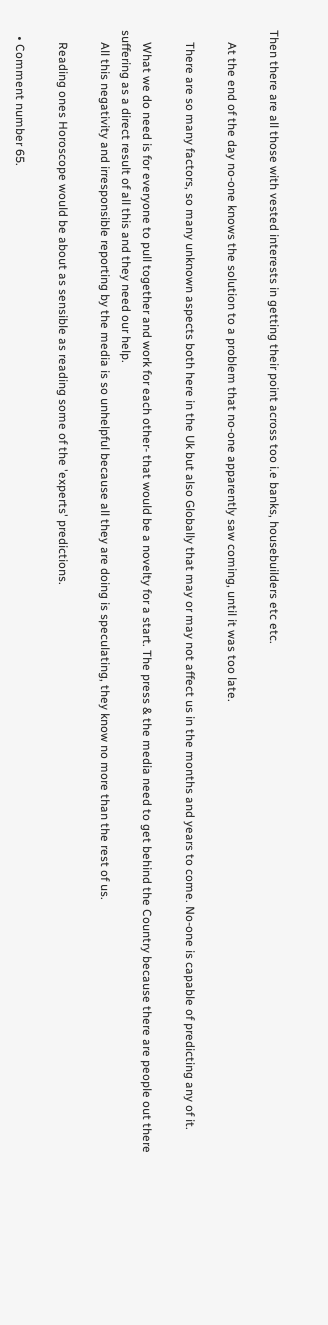Then there are all those with vested interests in getting their point across too i.e banks, housebuilders etc etc.

    At the end of the day no-one knows the solution to a problem that no-one apparently saw coming, until it was too late.

    There are so many factors, so many unknown aspects both here in the Uk but also Globally that may or may not affect us in the months and years to come. No-one is capable of predicting any of it.

    What we do need is for everyone to pull together and work for each other- that would be a novelty for a start. The press & the media need to get behind the Country because there are people out there suffering as a direct result of all this and they need our help.
    All this negativity and irresponsible reporting by the media is so unhelpful because all they are doing is speculating, they know no more than the rest of us.

    Reading ones Horoscope would be about as sensible as reading some of the 'experts' predictions.

  • Comment number 65.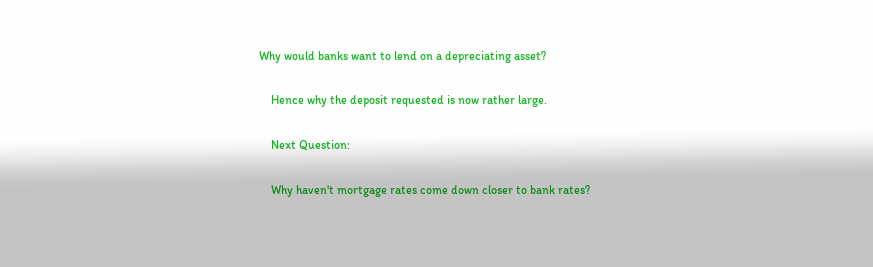Why would banks want to lend on a depreciating asset?

    Hence why the deposit requested is now rather large.

    Next Question:

    Why haven't mortgage rates come down closer to bank rates?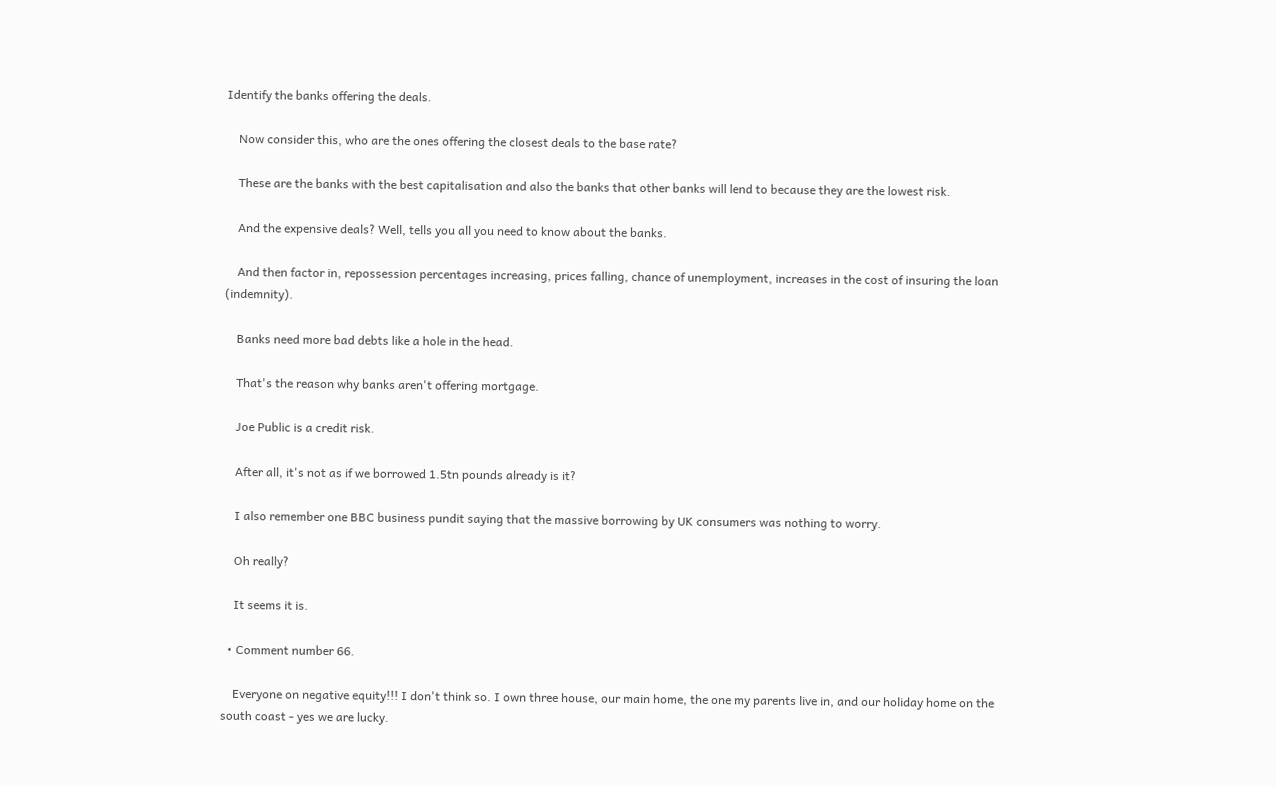Identify the banks offering the deals.

    Now consider this, who are the ones offering the closest deals to the base rate?

    These are the banks with the best capitalisation and also the banks that other banks will lend to because they are the lowest risk.

    And the expensive deals? Well, tells you all you need to know about the banks.

    And then factor in, repossession percentages increasing, prices falling, chance of unemployment, increases in the cost of insuring the loan (indemnity).

    Banks need more bad debts like a hole in the head.

    That's the reason why banks aren't offering mortgage.

    Joe Public is a credit risk.

    After all, it's not as if we borrowed 1.5tn pounds already is it?

    I also remember one BBC business pundit saying that the massive borrowing by UK consumers was nothing to worry.

    Oh really?

    It seems it is.

  • Comment number 66.

    Everyone on negative equity!!! I don't think so. I own three house, our main home, the one my parents live in, and our holiday home on the south coast - yes we are lucky.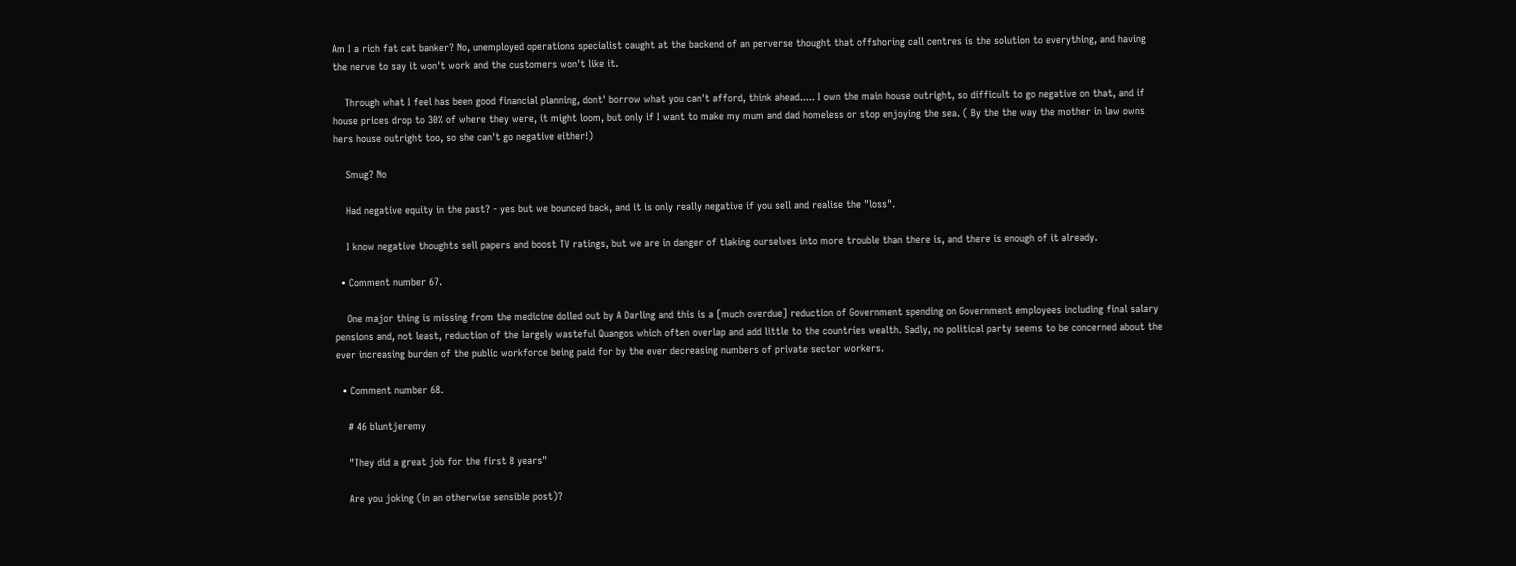Am I a rich fat cat banker? No, unemployed operations specialist caught at the backend of an perverse thought that offshoring call centres is the solution to everything, and having the nerve to say it won't work and the customers won't like it.

    Through what I feel has been good financial planning, dont' borrow what you can't afford, think ahead..... I own the main house outright, so difficult to go negative on that, and if house prices drop to 30% of where they were, it might loom, but only if I want to make my mum and dad homeless or stop enjoying the sea. ( By the the way the mother in law owns hers house outright too, so she can't go negative either!)

    Smug? No

    Had negative equity in the past? - yes but we bounced back, and it is only really negative if you sell and realise the "loss".

    I know negative thoughts sell papers and boost TV ratings, but we are in danger of tlaking ourselves into more trouble than there is, and there is enough of it already.

  • Comment number 67.

    One major thing is missing from the medicine dolled out by A Darling and this is a [much overdue] reduction of Government spending on Government employees including final salary pensions and, not least, reduction of the largely wasteful Quangos which often overlap and add little to the countries wealth. Sadly, no political party seems to be concerned about the ever increasing burden of the public workforce being paid for by the ever decreasing numbers of private sector workers.

  • Comment number 68.

    # 46 bluntjeremy

    "They did a great job for the first 8 years"

    Are you joking (in an otherwise sensible post)?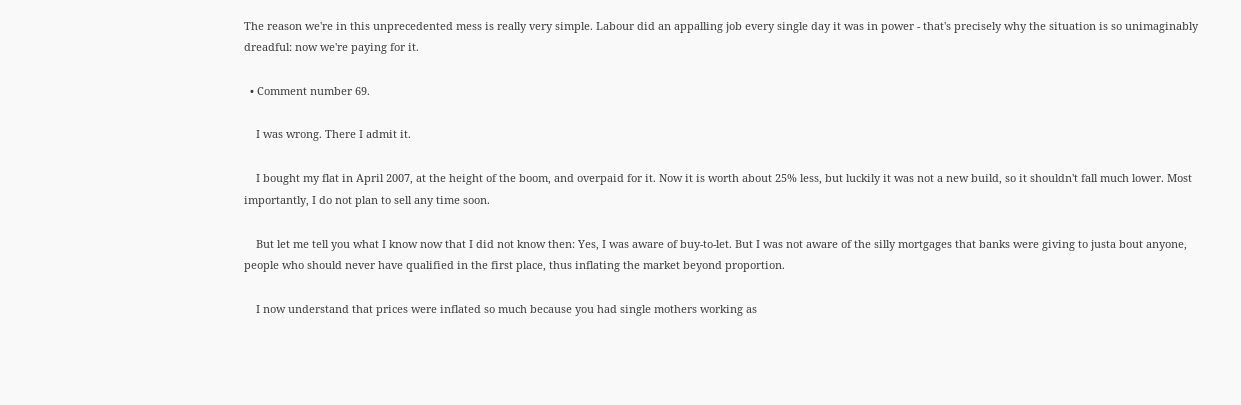The reason we're in this unprecedented mess is really very simple. Labour did an appalling job every single day it was in power - that's precisely why the situation is so unimaginably dreadful: now we're paying for it.

  • Comment number 69.

    I was wrong. There I admit it.

    I bought my flat in April 2007, at the height of the boom, and overpaid for it. Now it is worth about 25% less, but luckily it was not a new build, so it shouldn't fall much lower. Most importantly, I do not plan to sell any time soon.

    But let me tell you what I know now that I did not know then: Yes, I was aware of buy-to-let. But I was not aware of the silly mortgages that banks were giving to justa bout anyone, people who should never have qualified in the first place, thus inflating the market beyond proportion.

    I now understand that prices were inflated so much because you had single mothers working as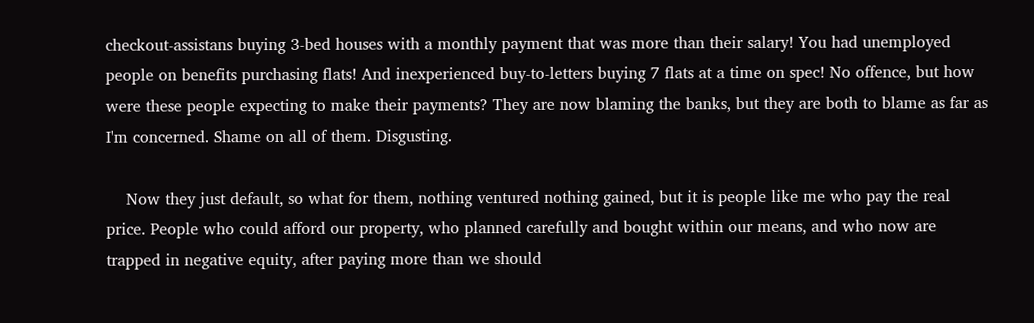checkout-assistans buying 3-bed houses with a monthly payment that was more than their salary! You had unemployed people on benefits purchasing flats! And inexperienced buy-to-letters buying 7 flats at a time on spec! No offence, but how were these people expecting to make their payments? They are now blaming the banks, but they are both to blame as far as I'm concerned. Shame on all of them. Disgusting.

    Now they just default, so what for them, nothing ventured nothing gained, but it is people like me who pay the real price. People who could afford our property, who planned carefully and bought within our means, and who now are trapped in negative equity, after paying more than we should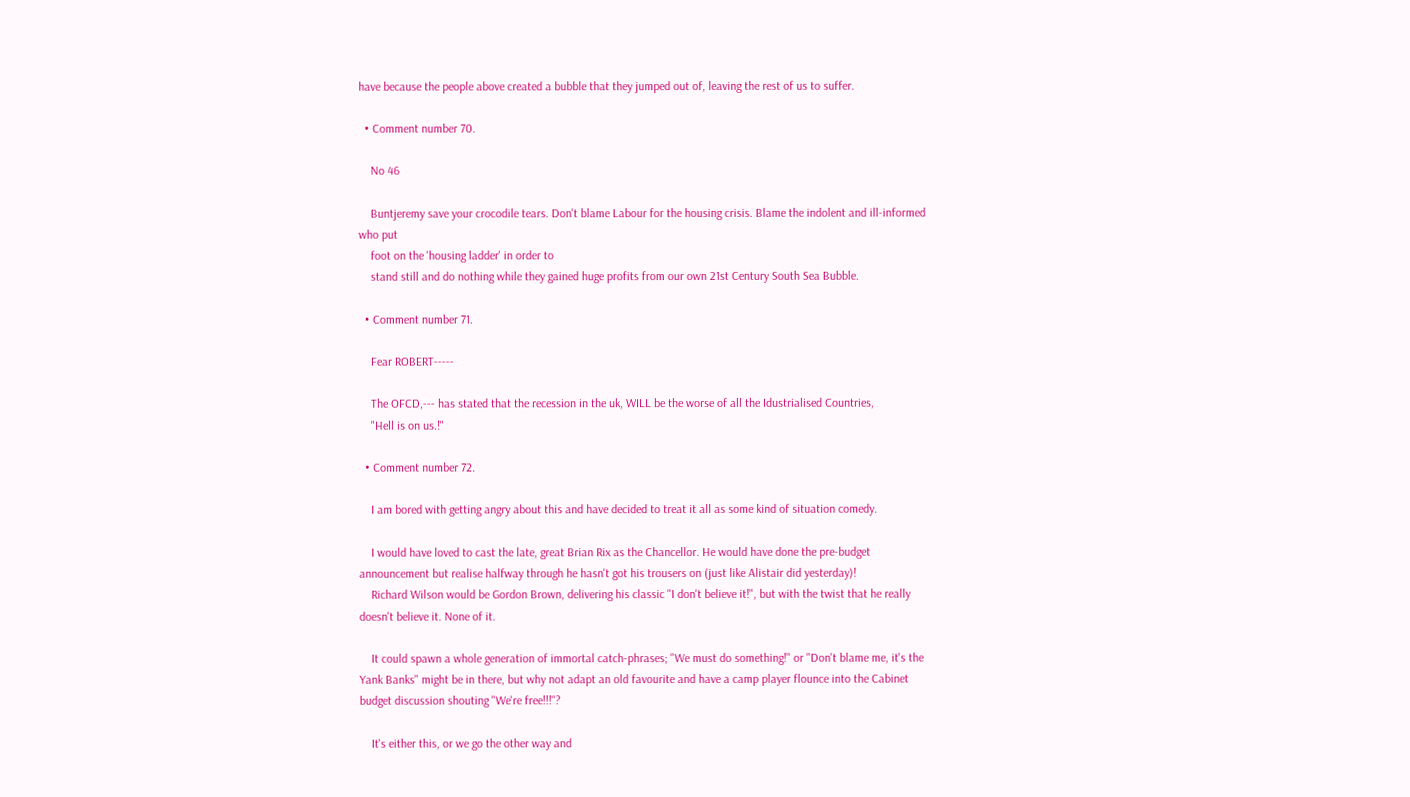have because the people above created a bubble that they jumped out of, leaving the rest of us to suffer.

  • Comment number 70.

    No 46

    Buntjeremy save your crocodile tears. Don't blame Labour for the housing crisis. Blame the indolent and ill-informed who put
    foot on the 'housing ladder' in order to
    stand still and do nothing while they gained huge profits from our own 21st Century South Sea Bubble.

  • Comment number 71.

    Fear ROBERT-----

    The OFCD,--- has stated that the recession in the uk, WILL be the worse of all the Idustrialised Countries,
    "Hell is on us.!"

  • Comment number 72.

    I am bored with getting angry about this and have decided to treat it all as some kind of situation comedy.

    I would have loved to cast the late, great Brian Rix as the Chancellor. He would have done the pre-budget announcement but realise halfway through he hasn't got his trousers on (just like Alistair did yesterday)!
    Richard Wilson would be Gordon Brown, delivering his classic "I don't believe it!", but with the twist that he really doesn't believe it. None of it.

    It could spawn a whole generation of immortal catch-phrases; "We must do something!" or "Don't blame me, it's the Yank Banks" might be in there, but why not adapt an old favourite and have a camp player flounce into the Cabinet budget discussion shouting "We're free!!!"?

    It's either this, or we go the other way and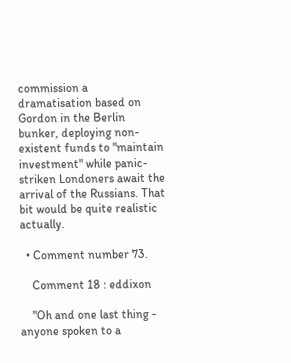commission a dramatisation based on Gordon in the Berlin bunker, deploying non-existent funds to "maintain investment" while panic-striken Londoners await the arrival of the Russians. That bit would be quite realistic actually.

  • Comment number 73.

    Comment 18 : eddixon

    "Oh and one last thing - anyone spoken to a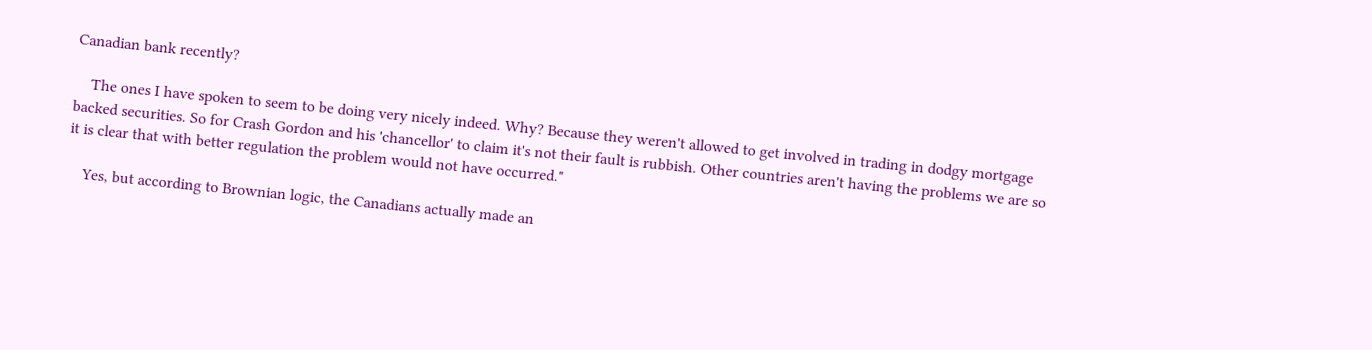Canadian bank recently?

    The ones I have spoken to seem to be doing very nicely indeed. Why? Because they weren't allowed to get involved in trading in dodgy mortgage backed securities. So for Crash Gordon and his 'chancellor' to claim it's not their fault is rubbish. Other countries aren't having the problems we are so it is clear that with better regulation the problem would not have occurred."

    Yes, but according to Brownian logic, the Canadians actually made an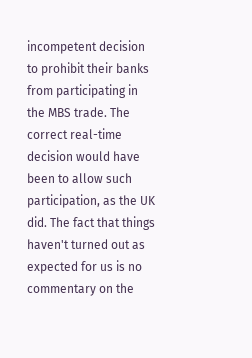incompetent decision to prohibit their banks from participating in the MBS trade. The correct real-time decision would have been to allow such participation, as the UK did. The fact that things haven't turned out as expected for us is no commentary on the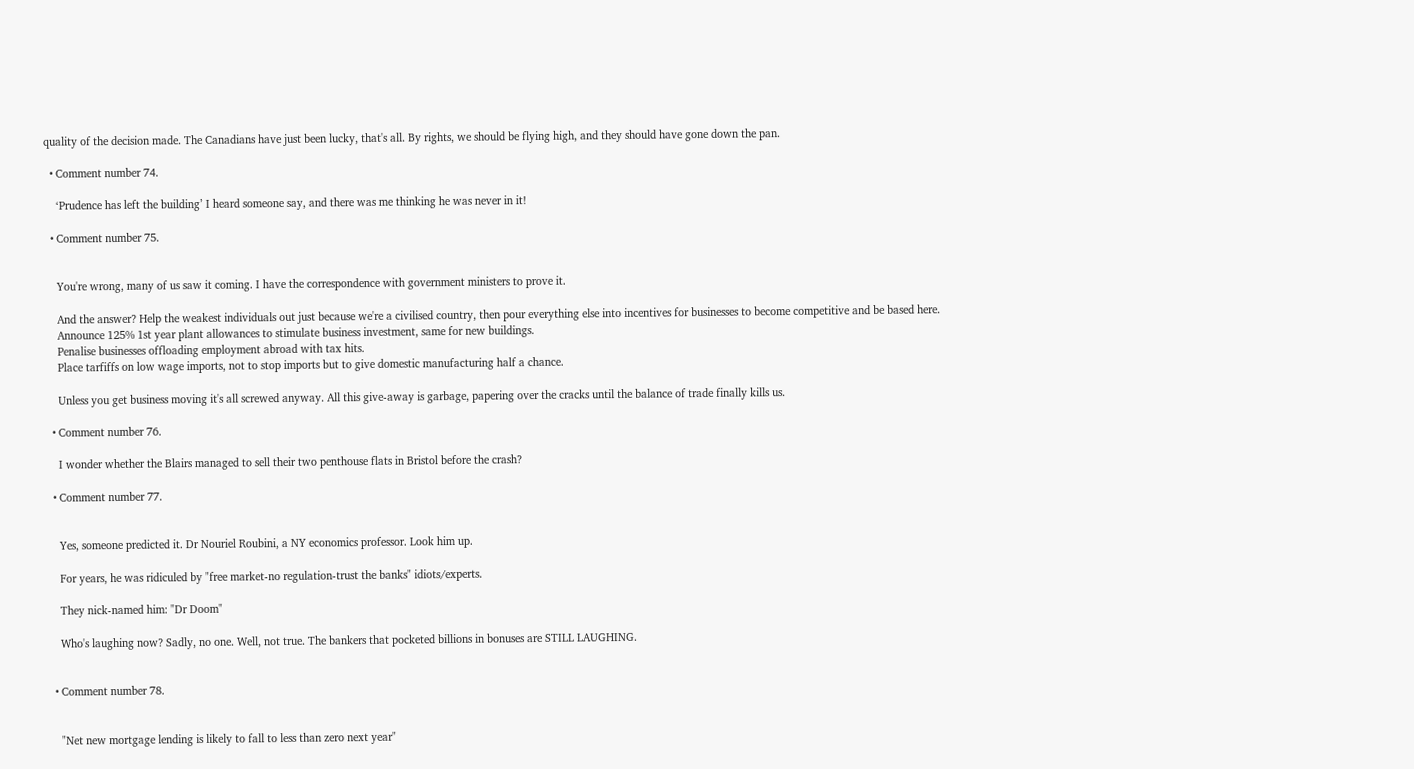quality of the decision made. The Canadians have just been lucky, that's all. By rights, we should be flying high, and they should have gone down the pan.

  • Comment number 74.

    ‘Prudence has left the building’ I heard someone say, and there was me thinking he was never in it!

  • Comment number 75.


    You're wrong, many of us saw it coming. I have the correspondence with government ministers to prove it.

    And the answer? Help the weakest individuals out just because we're a civilised country, then pour everything else into incentives for businesses to become competitive and be based here.
    Announce 125% 1st year plant allowances to stimulate business investment, same for new buildings.
    Penalise businesses offloading employment abroad with tax hits.
    Place tarfiffs on low wage imports, not to stop imports but to give domestic manufacturing half a chance.

    Unless you get business moving it's all screwed anyway. All this give-away is garbage, papering over the cracks until the balance of trade finally kills us.

  • Comment number 76.

    I wonder whether the Blairs managed to sell their two penthouse flats in Bristol before the crash?

  • Comment number 77.


    Yes, someone predicted it. Dr Nouriel Roubini, a NY economics professor. Look him up.

    For years, he was ridiculed by "free market-no regulation-trust the banks" idiots/experts.

    They nick-named him: "Dr Doom"

    Who's laughing now? Sadly, no one. Well, not true. The bankers that pocketed billions in bonuses are STILL LAUGHING.


  • Comment number 78.


    "Net new mortgage lending is likely to fall to less than zero next year"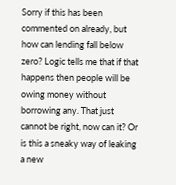Sorry if this has been commented on already, but how can lending fall below zero? Logic tells me that if that happens then people will be owing money without borrowing any. That just cannot be right, now can it? Or is this a sneaky way of leaking a new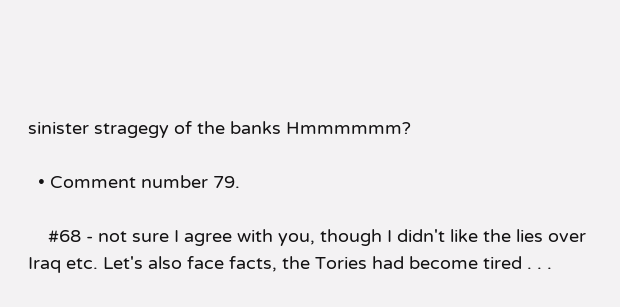sinister stragegy of the banks Hmmmmmm?

  • Comment number 79.

    #68 - not sure I agree with you, though I didn't like the lies over Iraq etc. Let's also face facts, the Tories had become tired . . .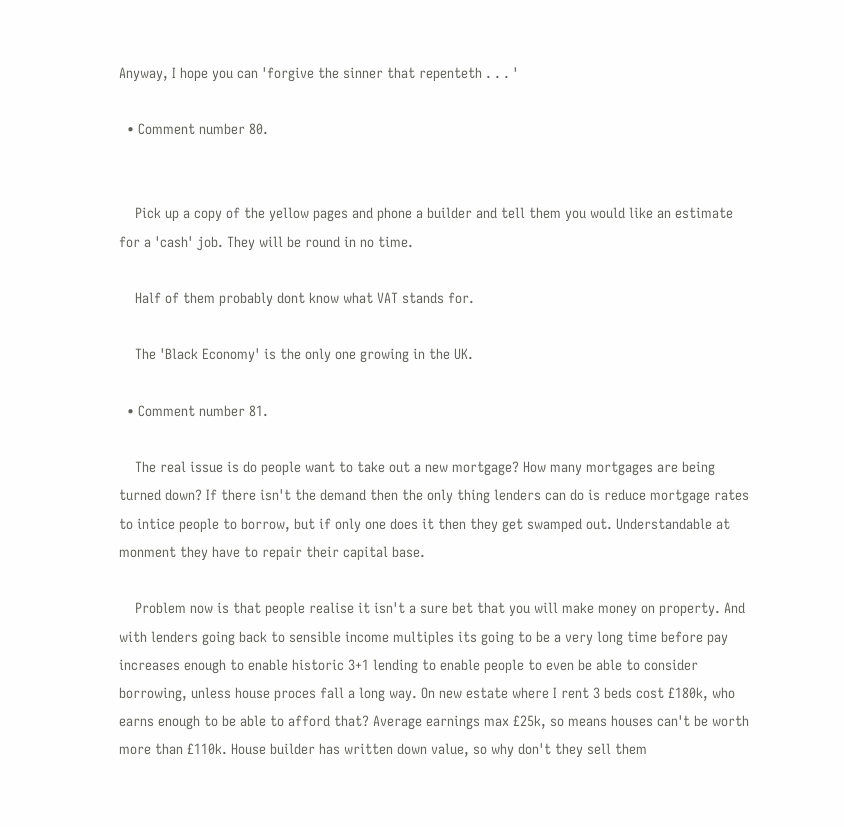Anyway, I hope you can 'forgive the sinner that repenteth . . . '

  • Comment number 80.


    Pick up a copy of the yellow pages and phone a builder and tell them you would like an estimate for a 'cash' job. They will be round in no time.

    Half of them probably dont know what VAT stands for.

    The 'Black Economy' is the only one growing in the UK.

  • Comment number 81.

    The real issue is do people want to take out a new mortgage? How many mortgages are being turned down? If there isn't the demand then the only thing lenders can do is reduce mortgage rates to intice people to borrow, but if only one does it then they get swamped out. Understandable at monment they have to repair their capital base.

    Problem now is that people realise it isn't a sure bet that you will make money on property. And with lenders going back to sensible income multiples its going to be a very long time before pay increases enough to enable historic 3+1 lending to enable people to even be able to consider borrowing, unless house proces fall a long way. On new estate where I rent 3 beds cost £180k, who earns enough to be able to afford that? Average earnings max £25k, so means houses can't be worth more than £110k. House builder has written down value, so why don't they sell them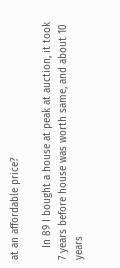at an affordable price?

    In 89 I bought a house at peak at auction, it took 7 years before house was worth same, and about 10 years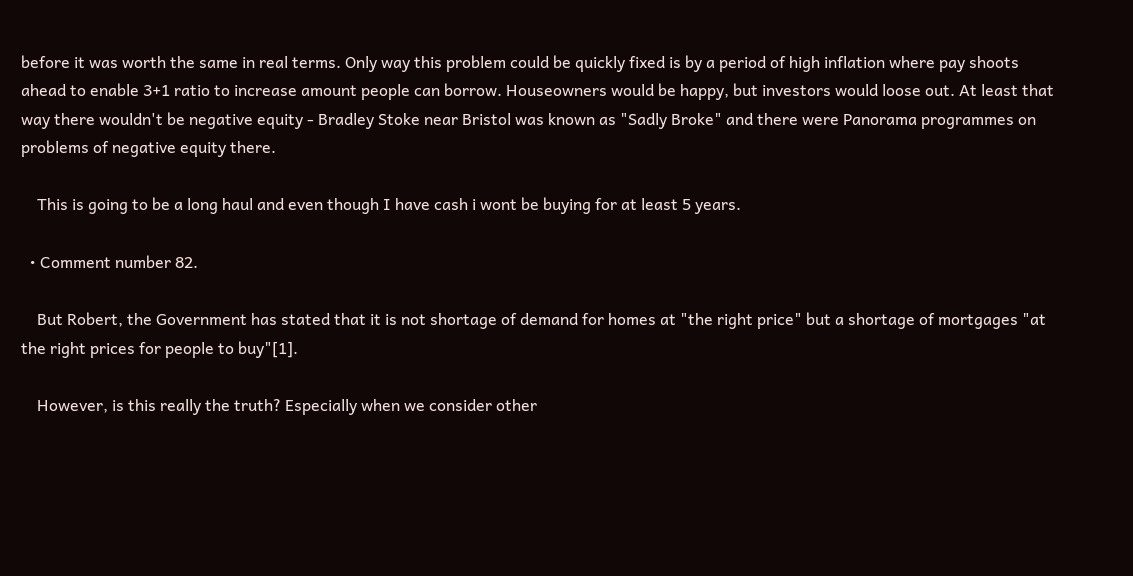before it was worth the same in real terms. Only way this problem could be quickly fixed is by a period of high inflation where pay shoots ahead to enable 3+1 ratio to increase amount people can borrow. Houseowners would be happy, but investors would loose out. At least that way there wouldn't be negative equity - Bradley Stoke near Bristol was known as "Sadly Broke" and there were Panorama programmes on problems of negative equity there.

    This is going to be a long haul and even though I have cash i wont be buying for at least 5 years.

  • Comment number 82.

    But Robert, the Government has stated that it is not shortage of demand for homes at "the right price" but a shortage of mortgages "at the right prices for people to buy"[1].

    However, is this really the truth? Especially when we consider other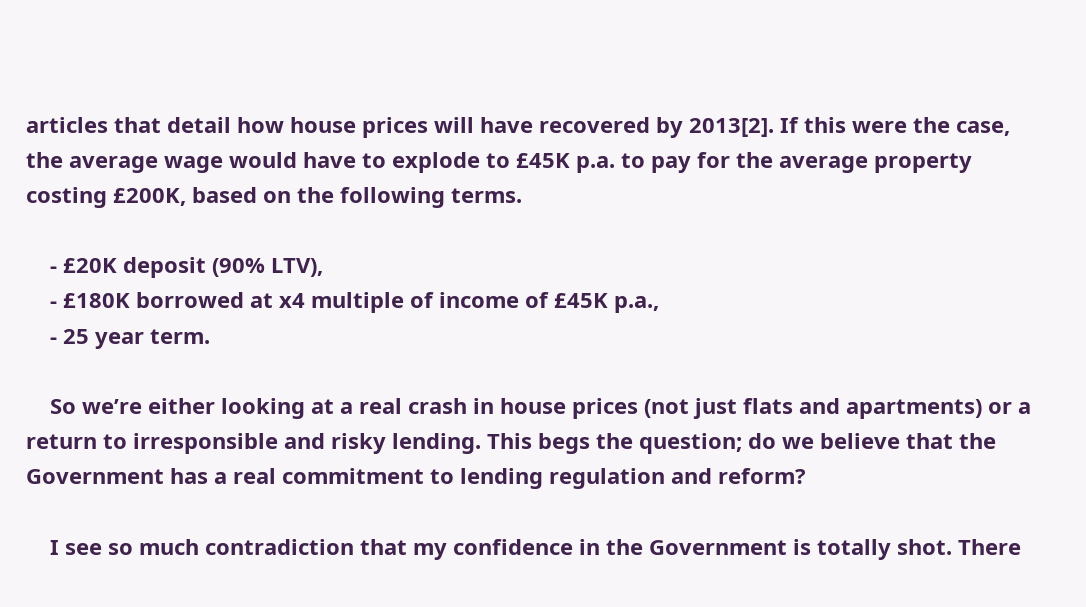articles that detail how house prices will have recovered by 2013[2]. If this were the case, the average wage would have to explode to £45K p.a. to pay for the average property costing £200K, based on the following terms.

    - £20K deposit (90% LTV),
    - £180K borrowed at x4 multiple of income of £45K p.a.,
    - 25 year term.

    So we’re either looking at a real crash in house prices (not just flats and apartments) or a return to irresponsible and risky lending. This begs the question; do we believe that the Government has a real commitment to lending regulation and reform?

    I see so much contradiction that my confidence in the Government is totally shot. There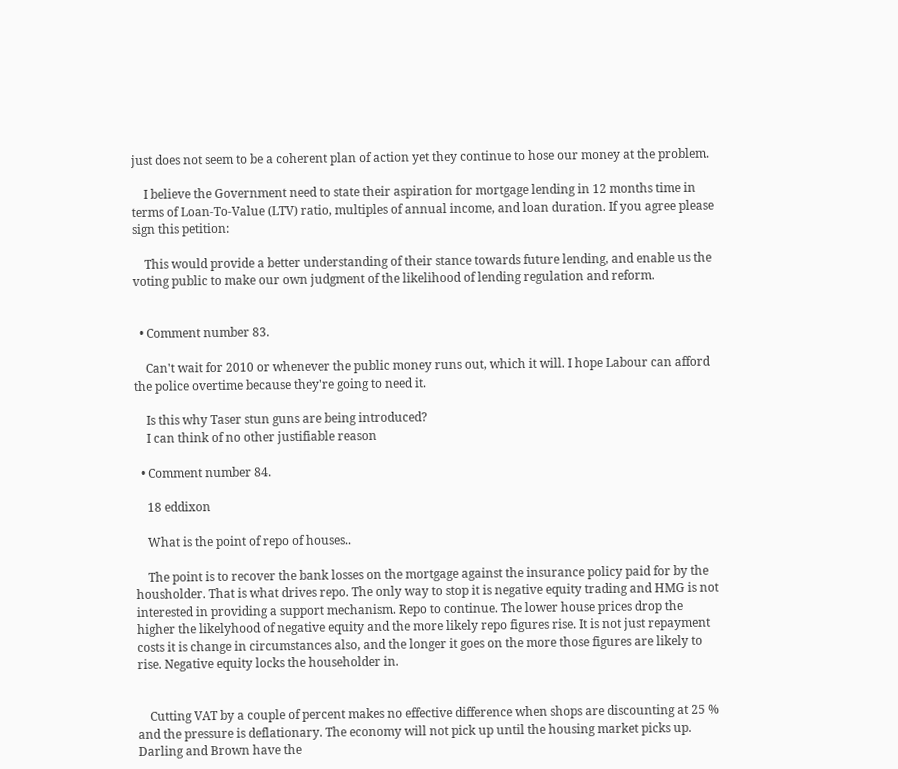just does not seem to be a coherent plan of action yet they continue to hose our money at the problem.

    I believe the Government need to state their aspiration for mortgage lending in 12 months time in terms of Loan-To-Value (LTV) ratio, multiples of annual income, and loan duration. If you agree please sign this petition:

    This would provide a better understanding of their stance towards future lending, and enable us the voting public to make our own judgment of the likelihood of lending regulation and reform.


  • Comment number 83.

    Can't wait for 2010 or whenever the public money runs out, which it will. I hope Labour can afford the police overtime because they're going to need it.

    Is this why Taser stun guns are being introduced?
    I can think of no other justifiable reason

  • Comment number 84.

    18 eddixon

    What is the point of repo of houses..

    The point is to recover the bank losses on the mortgage against the insurance policy paid for by the housholder. That is what drives repo. The only way to stop it is negative equity trading and HMG is not interested in providing a support mechanism. Repo to continue. The lower house prices drop the higher the likelyhood of negative equity and the more likely repo figures rise. It is not just repayment costs it is change in circumstances also, and the longer it goes on the more those figures are likely to rise. Negative equity locks the householder in.


    Cutting VAT by a couple of percent makes no effective difference when shops are discounting at 25 % and the pressure is deflationary. The economy will not pick up until the housing market picks up. Darling and Brown have the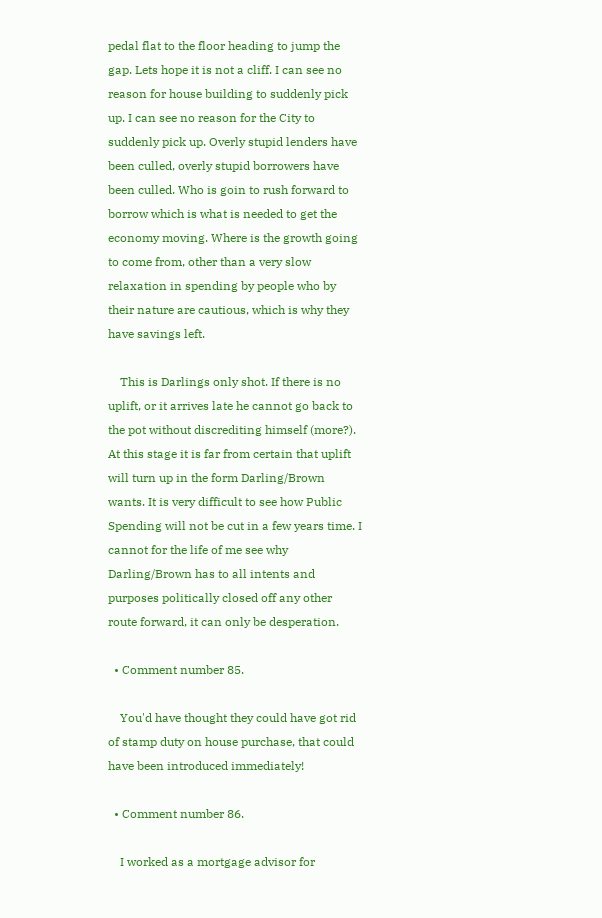pedal flat to the floor heading to jump the gap. Lets hope it is not a cliff. I can see no reason for house building to suddenly pick up. I can see no reason for the City to suddenly pick up. Overly stupid lenders have been culled, overly stupid borrowers have been culled. Who is goin to rush forward to borrow which is what is needed to get the economy moving. Where is the growth going to come from, other than a very slow relaxation in spending by people who by their nature are cautious, which is why they have savings left.

    This is Darlings only shot. If there is no uplift, or it arrives late he cannot go back to the pot without discrediting himself (more?). At this stage it is far from certain that uplift will turn up in the form Darling/Brown wants. It is very difficult to see how Public Spending will not be cut in a few years time. I cannot for the life of me see why Darling/Brown has to all intents and purposes politically closed off any other route forward, it can only be desperation.

  • Comment number 85.

    You'd have thought they could have got rid of stamp duty on house purchase, that could have been introduced immediately!

  • Comment number 86.

    I worked as a mortgage advisor for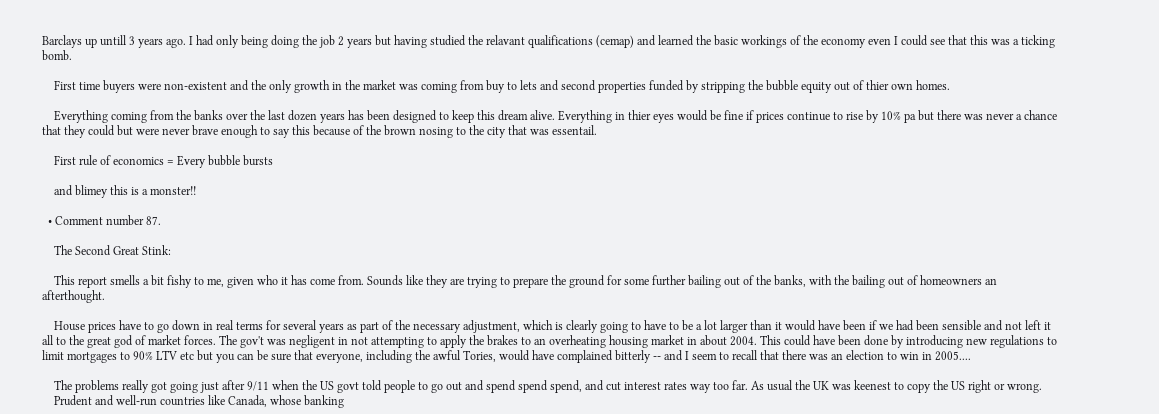Barclays up untill 3 years ago. I had only being doing the job 2 years but having studied the relavant qualifications (cemap) and learned the basic workings of the economy even I could see that this was a ticking bomb.

    First time buyers were non-existent and the only growth in the market was coming from buy to lets and second properties funded by stripping the bubble equity out of thier own homes.

    Everything coming from the banks over the last dozen years has been designed to keep this dream alive. Everything in thier eyes would be fine if prices continue to rise by 10% pa but there was never a chance that they could but were never brave enough to say this because of the brown nosing to the city that was essentail.

    First rule of economics = Every bubble bursts

    and blimey this is a monster!!

  • Comment number 87.

    The Second Great Stink:

    This report smells a bit fishy to me, given who it has come from. Sounds like they are trying to prepare the ground for some further bailing out of the banks, with the bailing out of homeowners an afterthought.

    House prices have to go down in real terms for several years as part of the necessary adjustment, which is clearly going to have to be a lot larger than it would have been if we had been sensible and not left it all to the great god of market forces. The gov't was negligent in not attempting to apply the brakes to an overheating housing market in about 2004. This could have been done by introducing new regulations to limit mortgages to 90% LTV etc but you can be sure that everyone, including the awful Tories, would have complained bitterly -- and I seem to recall that there was an election to win in 2005....

    The problems really got going just after 9/11 when the US govt told people to go out and spend spend spend, and cut interest rates way too far. As usual the UK was keenest to copy the US right or wrong.
    Prudent and well-run countries like Canada, whose banking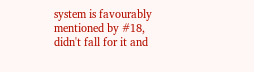system is favourably mentioned by #18, didn't fall for it and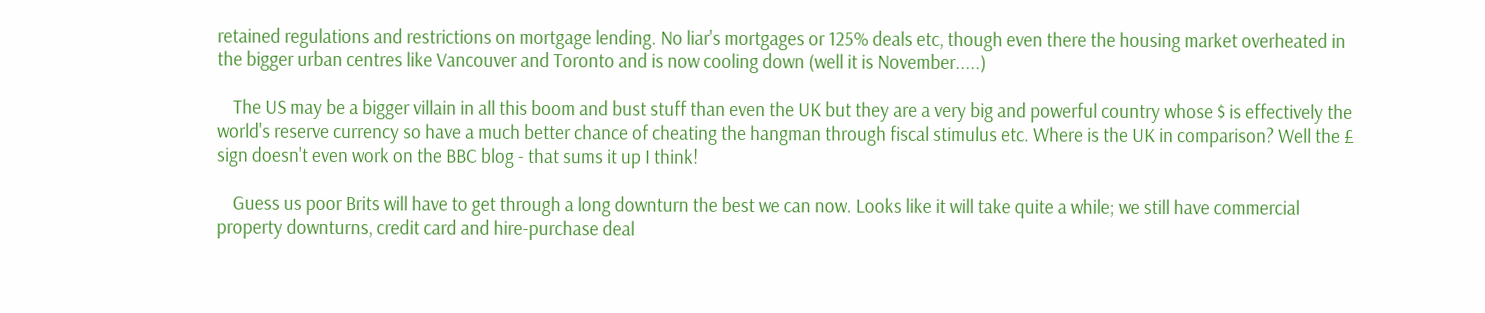retained regulations and restrictions on mortgage lending. No liar's mortgages or 125% deals etc, though even there the housing market overheated in the bigger urban centres like Vancouver and Toronto and is now cooling down (well it is November.....)

    The US may be a bigger villain in all this boom and bust stuff than even the UK but they are a very big and powerful country whose $ is effectively the world's reserve currency so have a much better chance of cheating the hangman through fiscal stimulus etc. Where is the UK in comparison? Well the £ sign doesn't even work on the BBC blog - that sums it up I think!

    Guess us poor Brits will have to get through a long downturn the best we can now. Looks like it will take quite a while; we still have commercial property downturns, credit card and hire-purchase deal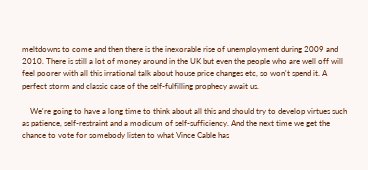meltdowns to come and then there is the inexorable rise of unemployment during 2009 and 2010. There is still a lot of money around in the UK but even the people who are well off will feel poorer with all this irrational talk about house price changes etc, so won't spend it. A perfect storm and classic case of the self-fulfilling prophecy await us.

    We're going to have a long time to think about all this and should try to develop virtues such as patience, self-restraint and a modicum of self-sufficiency. And the next time we get the chance to vote for somebody listen to what Vince Cable has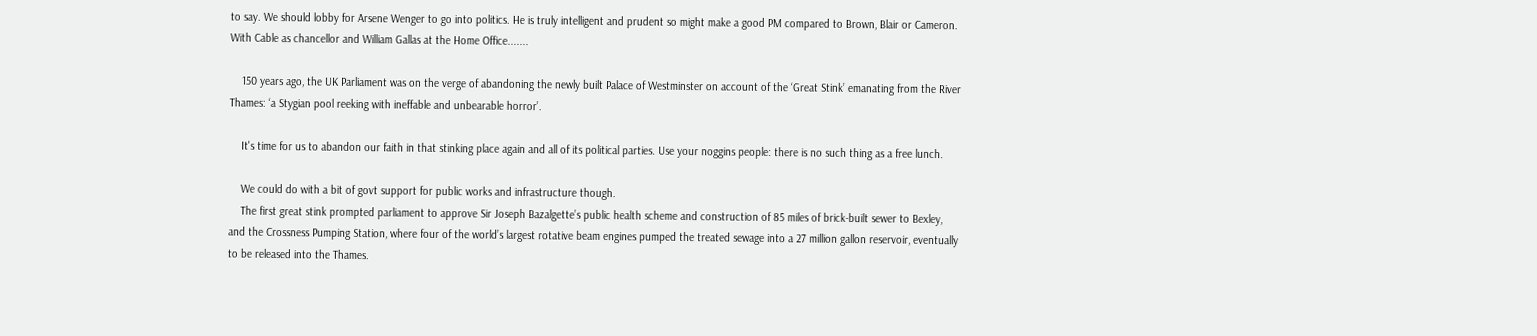to say. We should lobby for Arsene Wenger to go into politics. He is truly intelligent and prudent so might make a good PM compared to Brown, Blair or Cameron. With Cable as chancellor and William Gallas at the Home Office.......

    150 years ago, the UK Parliament was on the verge of abandoning the newly built Palace of Westminster on account of the ‘Great Stink’ emanating from the River Thames: ‘a Stygian pool reeking with ineffable and unbearable horror’.

    It's time for us to abandon our faith in that stinking place again and all of its political parties. Use your noggins people: there is no such thing as a free lunch.

    We could do with a bit of govt support for public works and infrastructure though.
    The first great stink prompted parliament to approve Sir Joseph Bazalgette’s public health scheme and construction of 85 miles of brick-built sewer to Bexley, and the Crossness Pumping Station, where four of the world’s largest rotative beam engines pumped the treated sewage into a 27 million gallon reservoir, eventually to be released into the Thames.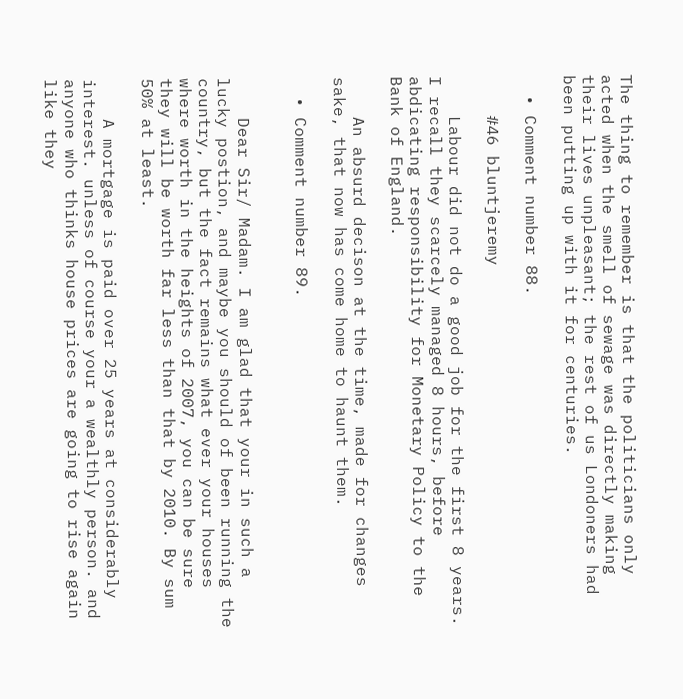The thing to remember is that the politicians only acted when the smell of sewage was directly making their lives unpleasant; the rest of us Londoners had been putting up with it for centuries.

  • Comment number 88.

    #46 bluntjeremy

    Labour did not do a good job for the first 8 years. I recall they scarcely managed 8 hours, before abdicating responsibility for Monetary Policy to the Bank of England.

    An absurd decison at the time, made for changes sake, that now has come home to haunt them.

  • Comment number 89.


    Dear Sir/ Madam. I am glad that your in such a lucky postion, and maybe you should of been running the country, but the fact remains what ever your houses where worth in the heights of 2007, you can be sure they will be worth far less than that by 2010. By sum 50% at least.

    A mortgage is paid over 25 years at considerably interest. unless of course your a wealthly person. and anyone who thinks house prices are going to rise again like they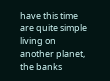have this time are quite simple living on another planet, the banks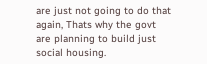are just not going to do that again, Thats why the govt are planning to build just social housing.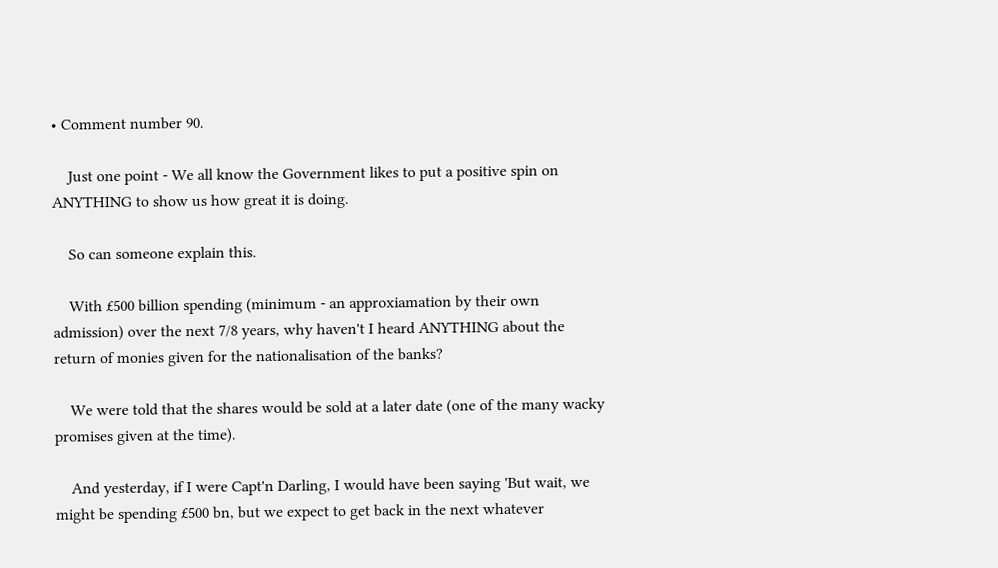• Comment number 90.

    Just one point - We all know the Government likes to put a positive spin on ANYTHING to show us how great it is doing.

    So can someone explain this.

    With £500 billion spending (minimum - an approxiamation by their own admission) over the next 7/8 years, why haven't I heard ANYTHING about the return of monies given for the nationalisation of the banks?

    We were told that the shares would be sold at a later date (one of the many wacky promises given at the time).

    And yesterday, if I were Capt'n Darling, I would have been saying 'But wait, we might be spending £500 bn, but we expect to get back in the next whatever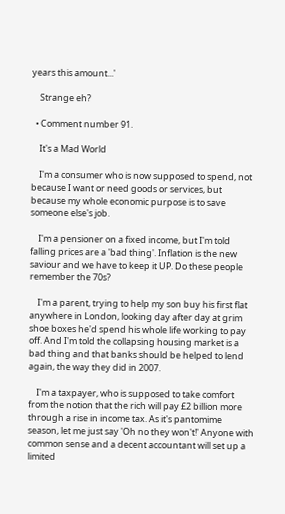years this amount...'

    Strange eh?

  • Comment number 91.

    It's a Mad World

    I'm a consumer who is now supposed to spend, not because I want or need goods or services, but because my whole economic purpose is to save someone else's job.

    I'm a pensioner on a fixed income, but I'm told falling prices are a 'bad thing'. Inflation is the new saviour and we have to keep it UP. Do these people remember the 70s?

    I'm a parent, trying to help my son buy his first flat anywhere in London, looking day after day at grim shoe boxes he'd spend his whole life working to pay off. And I'm told the collapsing housing market is a bad thing and that banks should be helped to lend again, the way they did in 2007.

    I'm a taxpayer, who is supposed to take comfort from the notion that the rich will pay £2 billion more through a rise in income tax. As it's pantomime season, let me just say 'Oh no they won't!' Anyone with common sense and a decent accountant will set up a limited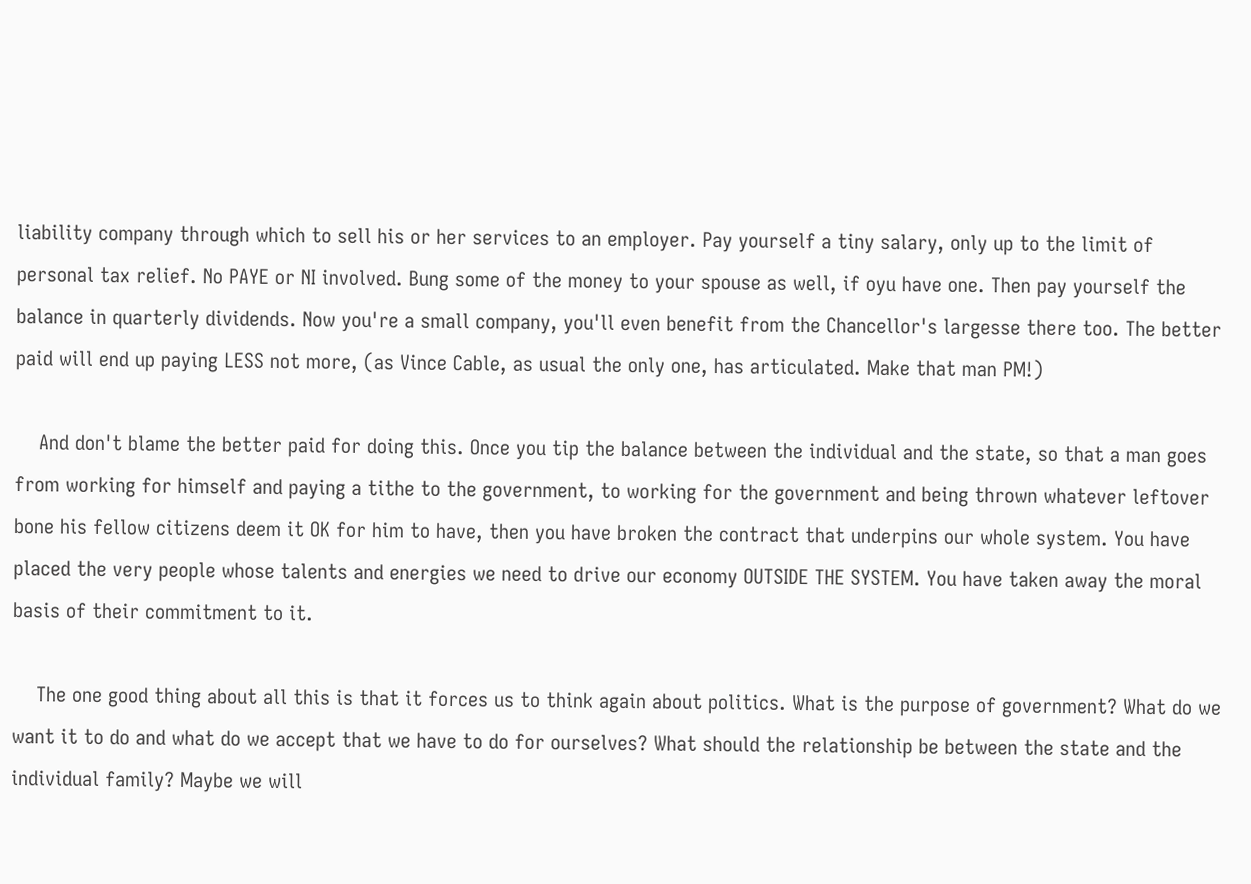liability company through which to sell his or her services to an employer. Pay yourself a tiny salary, only up to the limit of personal tax relief. No PAYE or NI involved. Bung some of the money to your spouse as well, if oyu have one. Then pay yourself the balance in quarterly dividends. Now you're a small company, you'll even benefit from the Chancellor's largesse there too. The better paid will end up paying LESS not more, (as Vince Cable, as usual the only one, has articulated. Make that man PM!)

    And don't blame the better paid for doing this. Once you tip the balance between the individual and the state, so that a man goes from working for himself and paying a tithe to the government, to working for the government and being thrown whatever leftover bone his fellow citizens deem it OK for him to have, then you have broken the contract that underpins our whole system. You have placed the very people whose talents and energies we need to drive our economy OUTSIDE THE SYSTEM. You have taken away the moral basis of their commitment to it.

    The one good thing about all this is that it forces us to think again about politics. What is the purpose of government? What do we want it to do and what do we accept that we have to do for ourselves? What should the relationship be between the state and the individual family? Maybe we will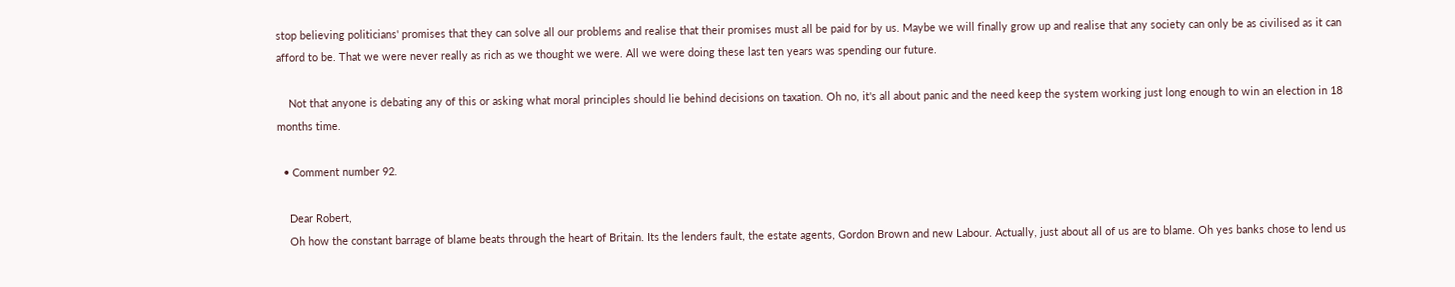stop believing politicians' promises that they can solve all our problems and realise that their promises must all be paid for by us. Maybe we will finally grow up and realise that any society can only be as civilised as it can afford to be. That we were never really as rich as we thought we were. All we were doing these last ten years was spending our future.

    Not that anyone is debating any of this or asking what moral principles should lie behind decisions on taxation. Oh no, it's all about panic and the need keep the system working just long enough to win an election in 18 months time.

  • Comment number 92.

    Dear Robert,
    Oh how the constant barrage of blame beats through the heart of Britain. Its the lenders fault, the estate agents, Gordon Brown and new Labour. Actually, just about all of us are to blame. Oh yes banks chose to lend us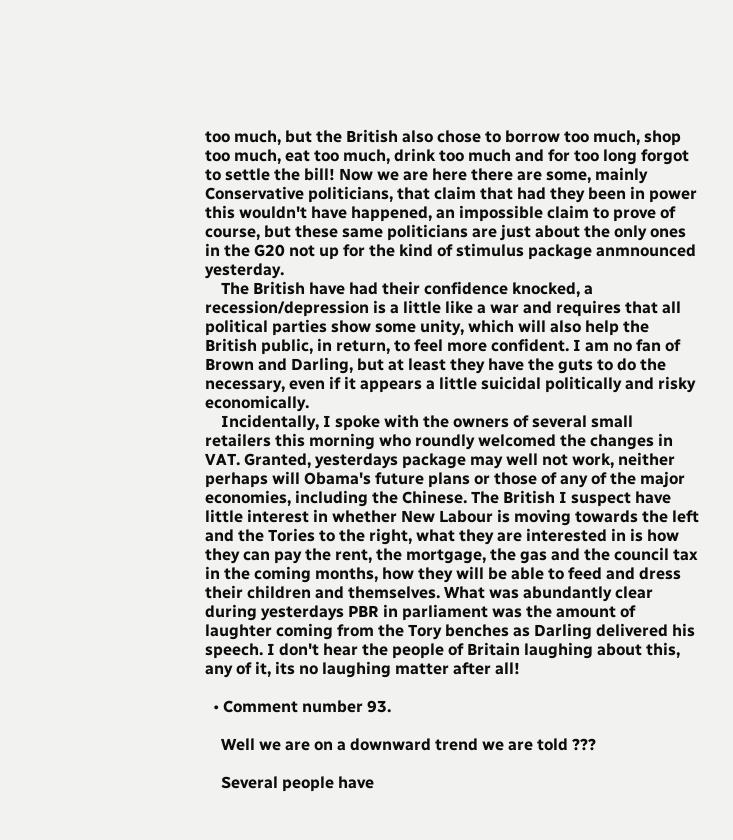too much, but the British also chose to borrow too much, shop too much, eat too much, drink too much and for too long forgot to settle the bill! Now we are here there are some, mainly Conservative politicians, that claim that had they been in power this wouldn't have happened, an impossible claim to prove of course, but these same politicians are just about the only ones in the G20 not up for the kind of stimulus package anmnounced yesterday.
    The British have had their confidence knocked, a recession/depression is a little like a war and requires that all political parties show some unity, which will also help the British public, in return, to feel more confident. I am no fan of Brown and Darling, but at least they have the guts to do the necessary, even if it appears a little suicidal politically and risky economically.
    Incidentally, I spoke with the owners of several small retailers this morning who roundly welcomed the changes in VAT. Granted, yesterdays package may well not work, neither perhaps will Obama's future plans or those of any of the major economies, including the Chinese. The British I suspect have little interest in whether New Labour is moving towards the left and the Tories to the right, what they are interested in is how they can pay the rent, the mortgage, the gas and the council tax in the coming months, how they will be able to feed and dress their children and themselves. What was abundantly clear during yesterdays PBR in parliament was the amount of laughter coming from the Tory benches as Darling delivered his speech. I don't hear the people of Britain laughing about this, any of it, its no laughing matter after all!

  • Comment number 93.

    Well we are on a downward trend we are told ???

    Several people have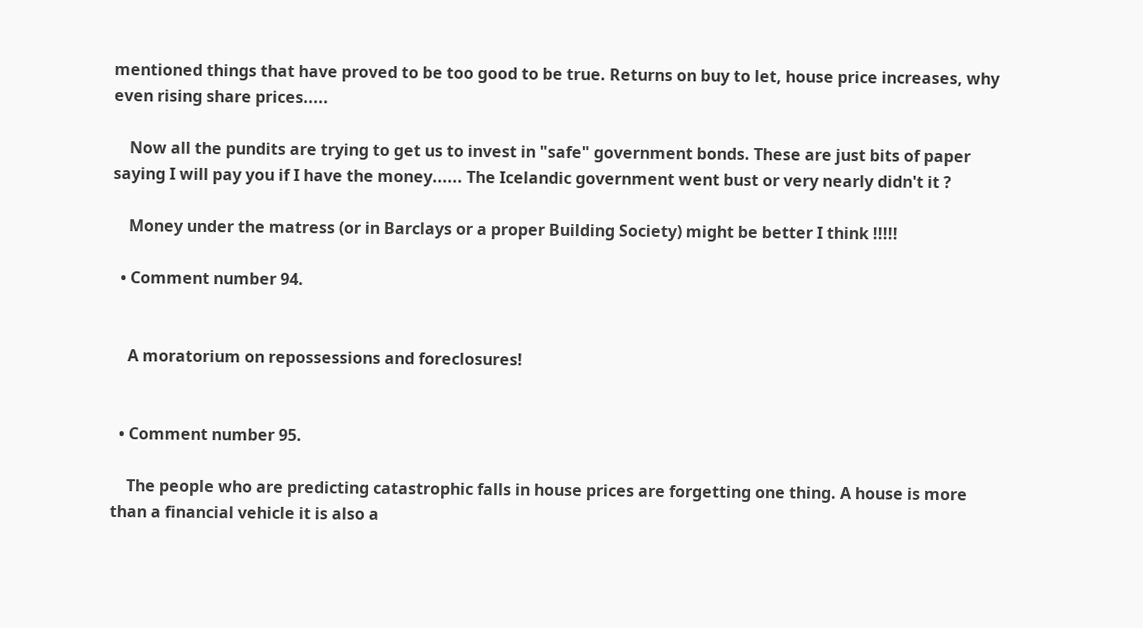mentioned things that have proved to be too good to be true. Returns on buy to let, house price increases, why even rising share prices.....

    Now all the pundits are trying to get us to invest in "safe" government bonds. These are just bits of paper saying I will pay you if I have the money...... The Icelandic government went bust or very nearly didn't it ?

    Money under the matress (or in Barclays or a proper Building Society) might be better I think !!!!!

  • Comment number 94.


    A moratorium on repossessions and foreclosures!


  • Comment number 95.

    The people who are predicting catastrophic falls in house prices are forgetting one thing. A house is more than a financial vehicle it is also a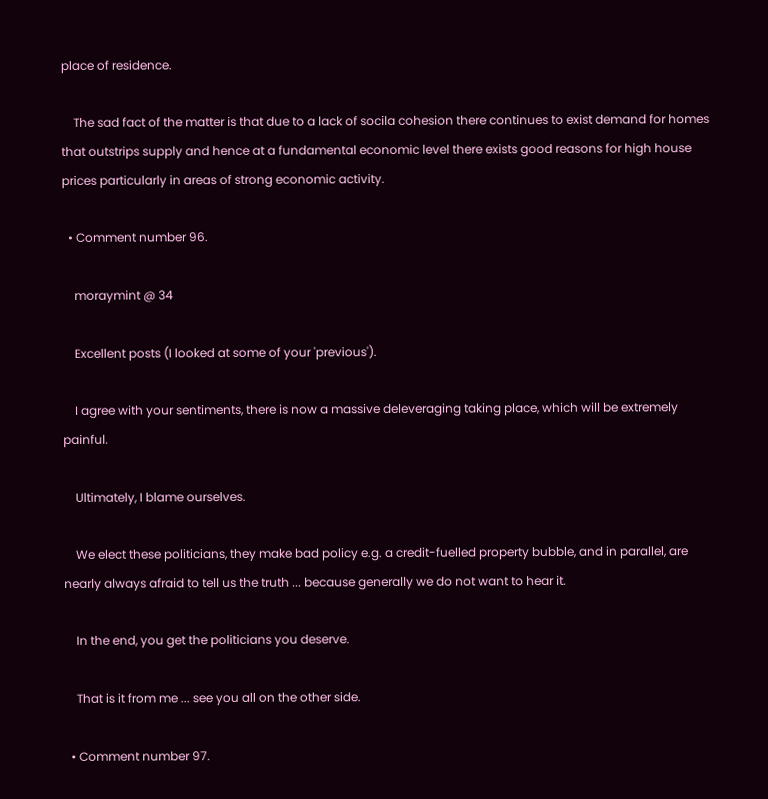place of residence.

    The sad fact of the matter is that due to a lack of socila cohesion there continues to exist demand for homes that outstrips supply and hence at a fundamental economic level there exists good reasons for high house prices particularly in areas of strong economic activity.

  • Comment number 96.

    moraymint @ 34

    Excellent posts (I looked at some of your 'previous').

    I agree with your sentiments, there is now a massive deleveraging taking place, which will be extremely painful.

    Ultimately, I blame ourselves.

    We elect these politicians, they make bad policy e.g. a credit-fuelled property bubble, and in parallel, are nearly always afraid to tell us the truth ... because generally we do not want to hear it.

    In the end, you get the politicians you deserve.

    That is it from me ... see you all on the other side.

  • Comment number 97.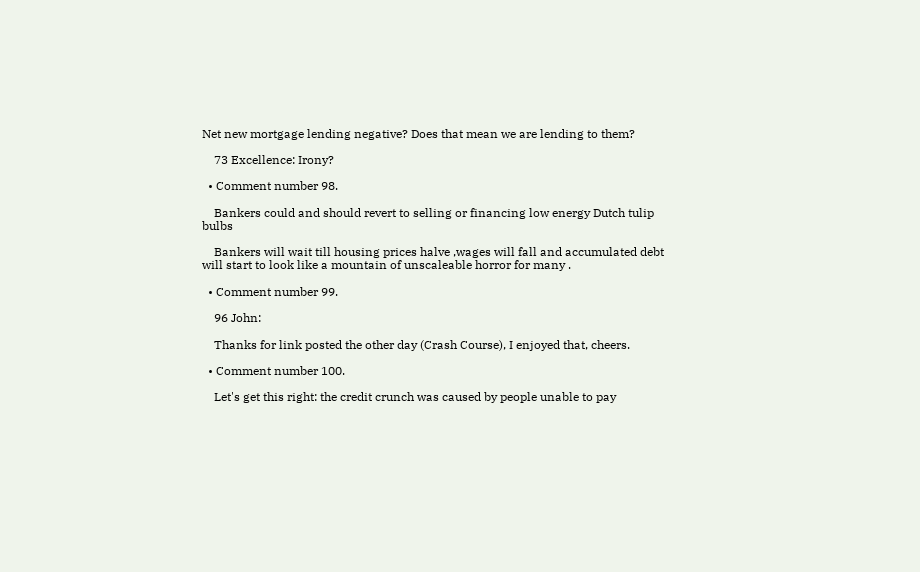Net new mortgage lending negative? Does that mean we are lending to them?

    73 Excellence: Irony?

  • Comment number 98.

    Bankers could and should revert to selling or financing low energy Dutch tulip bulbs

    Bankers will wait till housing prices halve ,wages will fall and accumulated debt will start to look like a mountain of unscaleable horror for many .

  • Comment number 99.

    96 John:

    Thanks for link posted the other day (Crash Course), I enjoyed that, cheers.

  • Comment number 100.

    Let's get this right: the credit crunch was caused by people unable to pay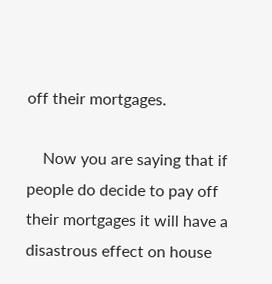off their mortgages.

    Now you are saying that if people do decide to pay off their mortgages it will have a disastrous effect on house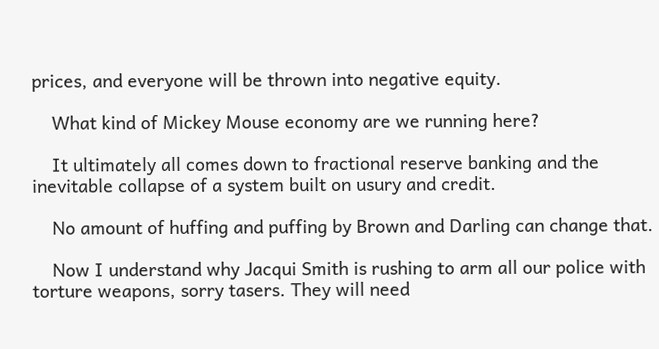prices, and everyone will be thrown into negative equity.

    What kind of Mickey Mouse economy are we running here?

    It ultimately all comes down to fractional reserve banking and the inevitable collapse of a system built on usury and credit.

    No amount of huffing and puffing by Brown and Darling can change that.

    Now I understand why Jacqui Smith is rushing to arm all our police with torture weapons, sorry tasers. They will need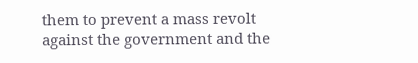them to prevent a mass revolt against the government and the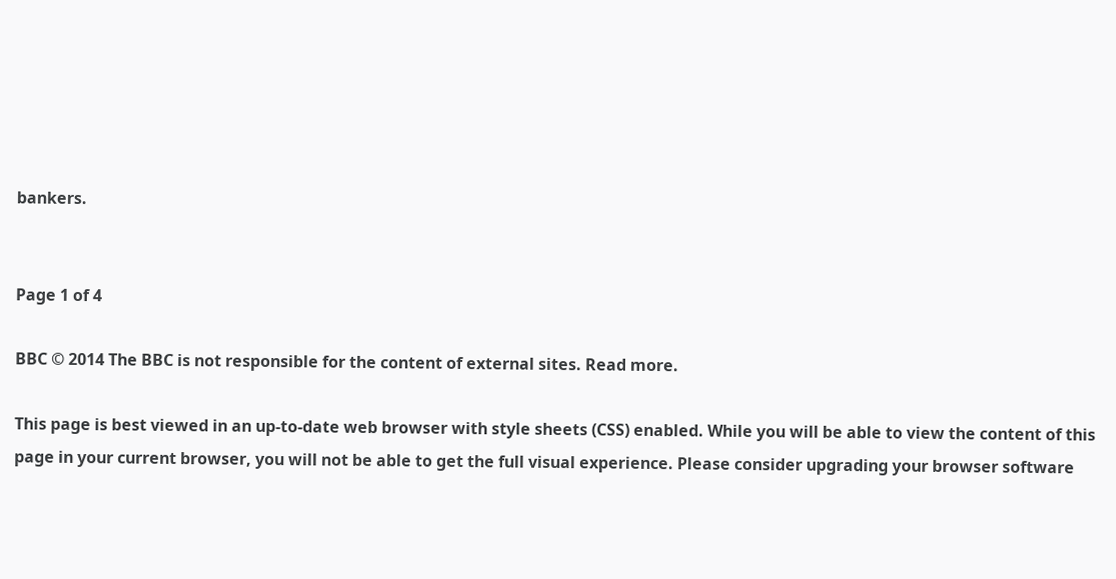bankers.


Page 1 of 4

BBC © 2014 The BBC is not responsible for the content of external sites. Read more.

This page is best viewed in an up-to-date web browser with style sheets (CSS) enabled. While you will be able to view the content of this page in your current browser, you will not be able to get the full visual experience. Please consider upgrading your browser software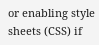or enabling style sheets (CSS) if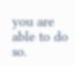you are able to do so.